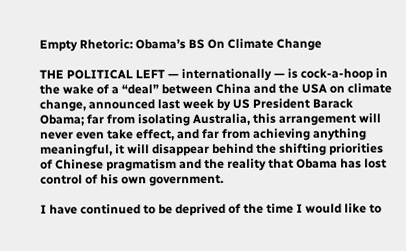Empty Rhetoric: Obama’s BS On Climate Change

THE POLITICAL LEFT — internationally — is cock-a-hoop in the wake of a “deal” between China and the USA on climate change, announced last week by US President Barack Obama; far from isolating Australia, this arrangement will never even take effect, and far from achieving anything meaningful, it will disappear behind the shifting priorities of Chinese pragmatism and the reality that Obama has lost control of his own government.

I have continued to be deprived of the time I would like to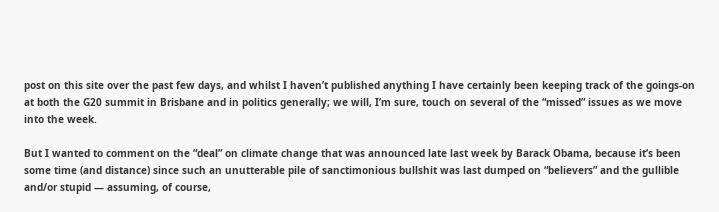post on this site over the past few days, and whilst I haven’t published anything I have certainly been keeping track of the goings-on at both the G20 summit in Brisbane and in politics generally; we will, I’m sure, touch on several of the “missed” issues as we move into the week.

But I wanted to comment on the “deal” on climate change that was announced late last week by Barack Obama, because it’s been some time (and distance) since such an unutterable pile of sanctimonious bullshit was last dumped on “believers” and the gullible and/or stupid — assuming, of course,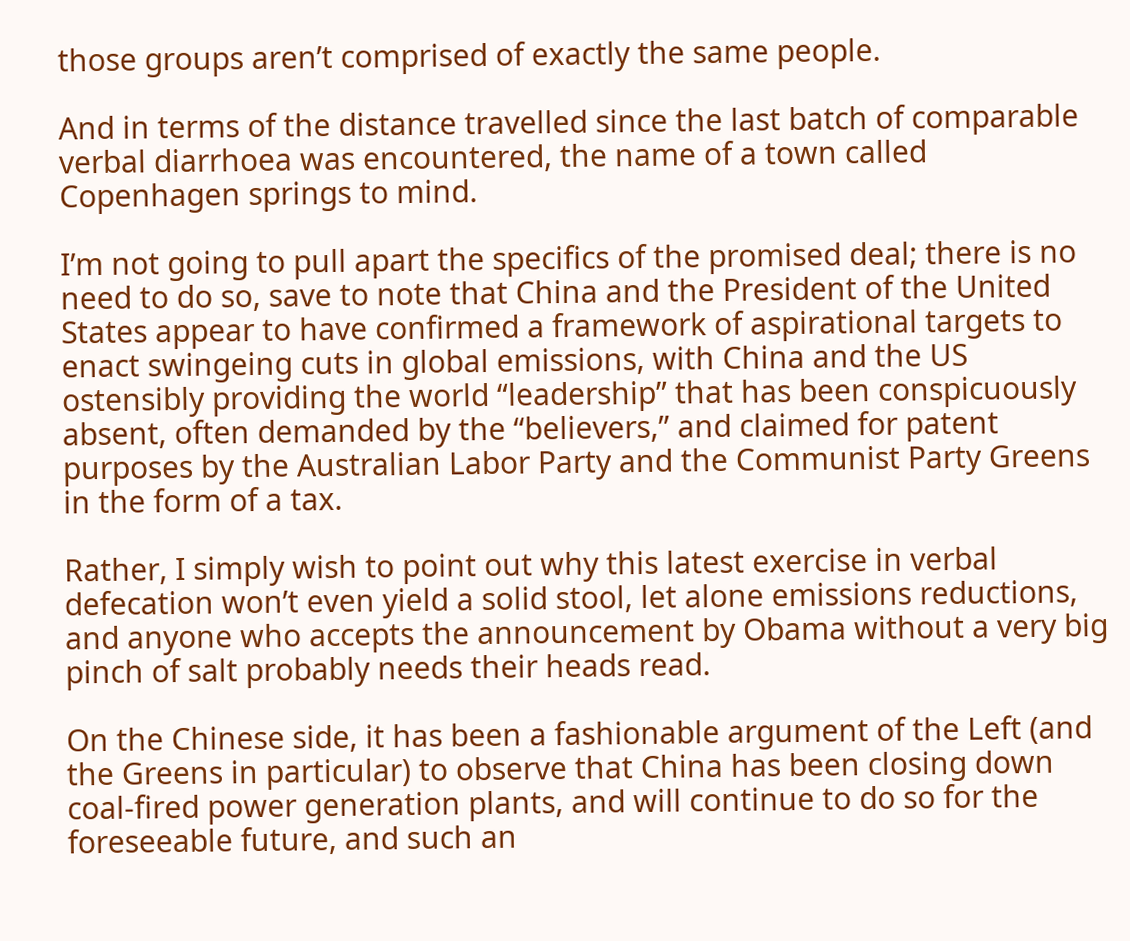those groups aren’t comprised of exactly the same people.

And in terms of the distance travelled since the last batch of comparable verbal diarrhoea was encountered, the name of a town called Copenhagen springs to mind.

I’m not going to pull apart the specifics of the promised deal; there is no need to do so, save to note that China and the President of the United States appear to have confirmed a framework of aspirational targets to enact swingeing cuts in global emissions, with China and the US ostensibly providing the world “leadership” that has been conspicuously absent, often demanded by the “believers,” and claimed for patent purposes by the Australian Labor Party and the Communist Party Greens in the form of a tax.

Rather, I simply wish to point out why this latest exercise in verbal defecation won’t even yield a solid stool, let alone emissions reductions, and anyone who accepts the announcement by Obama without a very big pinch of salt probably needs their heads read.

On the Chinese side, it has been a fashionable argument of the Left (and the Greens in particular) to observe that China has been closing down coal-fired power generation plants, and will continue to do so for the foreseeable future, and such an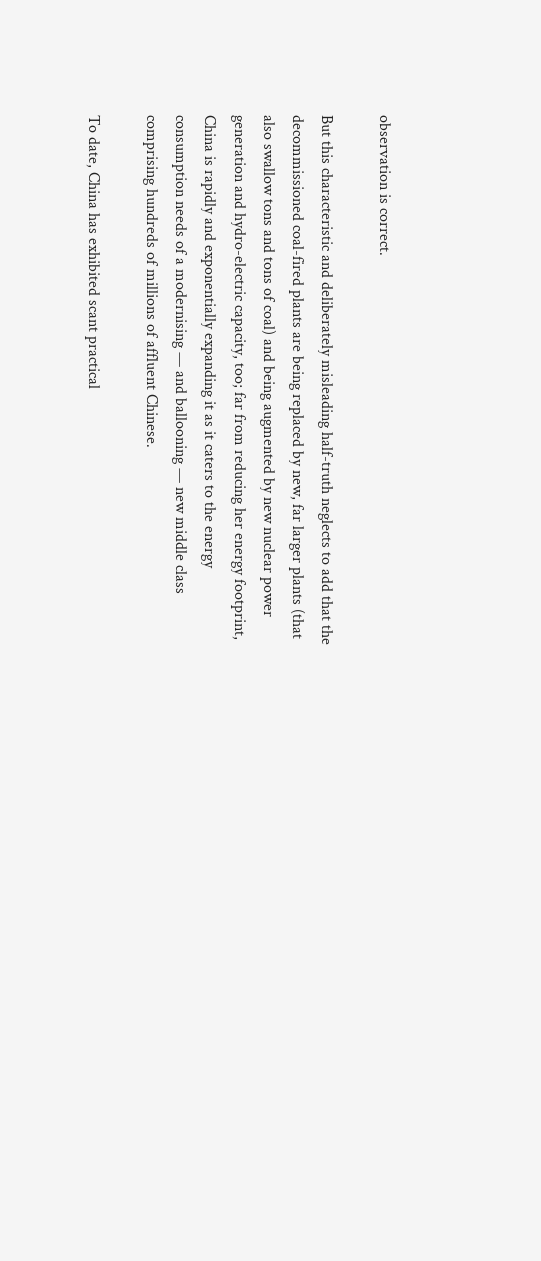observation is correct.

But this characteristic and deliberately misleading half-truth neglects to add that the decommissioned coal-fired plants are being replaced by new, far larger plants (that also swallow tons and tons of coal) and being augmented by new nuclear power generation and hydro-electric capacity, too; far from reducing her energy footprint, China is rapidly and exponentially expanding it as it caters to the energy consumption needs of a modernising — and ballooning — new middle class comprising hundreds of millions of affluent Chinese.

To date, China has exhibited scant practical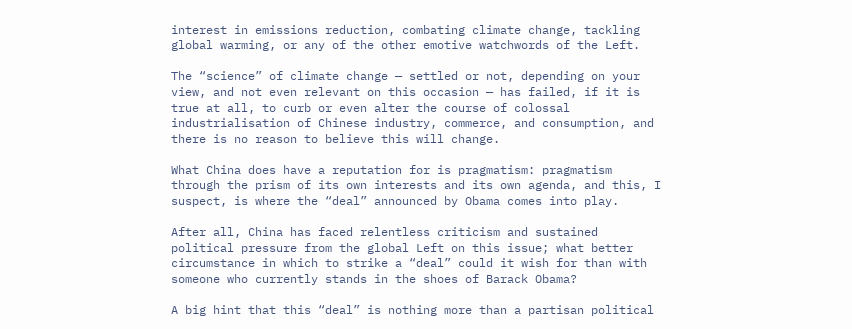interest in emissions reduction, combating climate change, tackling global warming, or any of the other emotive watchwords of the Left.

The “science” of climate change — settled or not, depending on your view, and not even relevant on this occasion — has failed, if it is true at all, to curb or even alter the course of colossal industrialisation of Chinese industry, commerce, and consumption, and there is no reason to believe this will change.

What China does have a reputation for is pragmatism: pragmatism through the prism of its own interests and its own agenda, and this, I suspect, is where the “deal” announced by Obama comes into play.

After all, China has faced relentless criticism and sustained political pressure from the global Left on this issue; what better circumstance in which to strike a “deal” could it wish for than with someone who currently stands in the shoes of Barack Obama?

A big hint that this “deal” is nothing more than a partisan political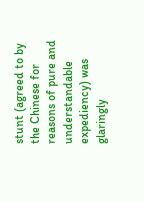stunt (agreed to by the Chinese for reasons of pure and understandable expediency) was glaringly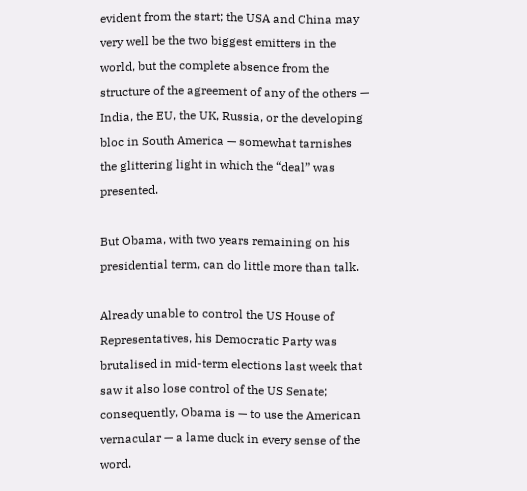evident from the start; the USA and China may very well be the two biggest emitters in the world, but the complete absence from the structure of the agreement of any of the others — India, the EU, the UK, Russia, or the developing bloc in South America — somewhat tarnishes the glittering light in which the “deal” was presented.

But Obama, with two years remaining on his presidential term, can do little more than talk.

Already unable to control the US House of Representatives, his Democratic Party was brutalised in mid-term elections last week that saw it also lose control of the US Senate; consequently, Obama is — to use the American vernacular — a lame duck in every sense of the word.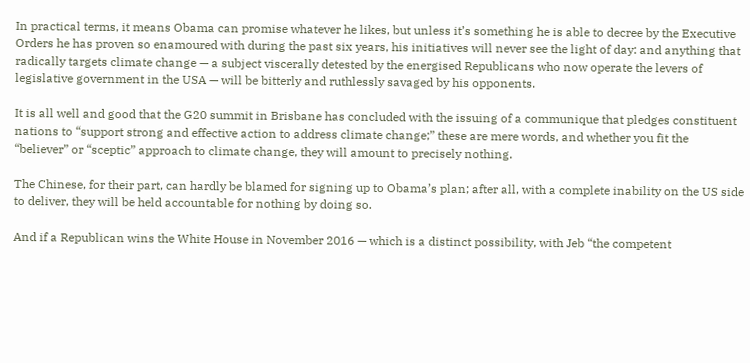In practical terms, it means Obama can promise whatever he likes, but unless it’s something he is able to decree by the Executive Orders he has proven so enamoured with during the past six years, his initiatives will never see the light of day: and anything that radically targets climate change — a subject viscerally detested by the energised Republicans who now operate the levers of legislative government in the USA — will be bitterly and ruthlessly savaged by his opponents.

It is all well and good that the G20 summit in Brisbane has concluded with the issuing of a communique that pledges constituent nations to “support strong and effective action to address climate change;” these are mere words, and whether you fit the “believer” or “sceptic” approach to climate change, they will amount to precisely nothing.

The Chinese, for their part, can hardly be blamed for signing up to Obama’s plan; after all, with a complete inability on the US side to deliver, they will be held accountable for nothing by doing so.

And if a Republican wins the White House in November 2016 — which is a distinct possibility, with Jeb “the competent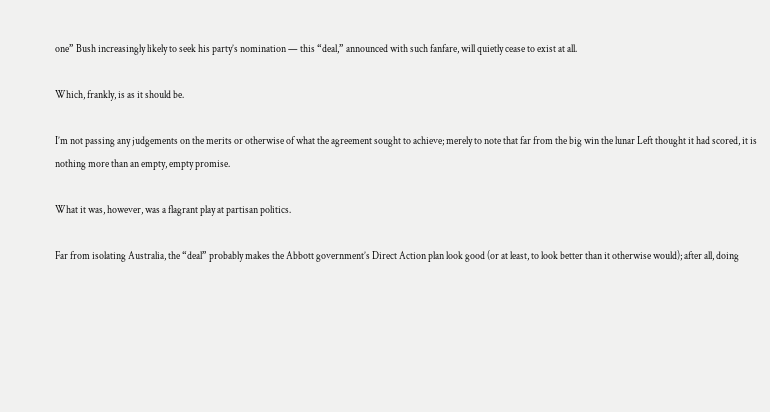one” Bush increasingly likely to seek his party’s nomination — this “deal,” announced with such fanfare, will quietly cease to exist at all.

Which, frankly, is as it should be.

I’m not passing any judgements on the merits or otherwise of what the agreement sought to achieve; merely to note that far from the big win the lunar Left thought it had scored, it is nothing more than an empty, empty promise.

What it was, however, was a flagrant play at partisan politics.

Far from isolating Australia, the “deal” probably makes the Abbott government’s Direct Action plan look good (or at least, to look better than it otherwise would); after all, doing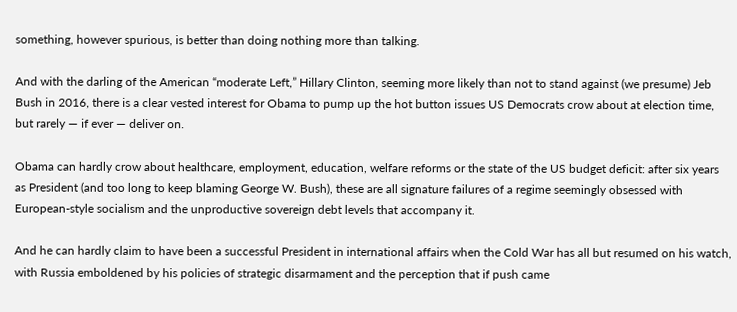something, however spurious, is better than doing nothing more than talking.

And with the darling of the American “moderate Left,” Hillary Clinton, seeming more likely than not to stand against (we presume) Jeb Bush in 2016, there is a clear vested interest for Obama to pump up the hot button issues US Democrats crow about at election time, but rarely — if ever — deliver on.

Obama can hardly crow about healthcare, employment, education, welfare reforms or the state of the US budget deficit: after six years as President (and too long to keep blaming George W. Bush), these are all signature failures of a regime seemingly obsessed with European-style socialism and the unproductive sovereign debt levels that accompany it.

And he can hardly claim to have been a successful President in international affairs when the Cold War has all but resumed on his watch, with Russia emboldened by his policies of strategic disarmament and the perception that if push came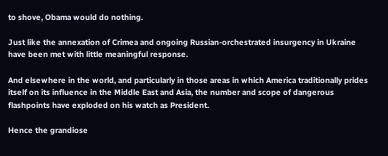to shove, Obama would do nothing.

Just like the annexation of Crimea and ongoing Russian-orchestrated insurgency in Ukraine have been met with little meaningful response.

And elsewhere in the world, and particularly in those areas in which America traditionally prides itself on its influence in the Middle East and Asia, the number and scope of dangerous flashpoints have exploded on his watch as President.

Hence the grandiose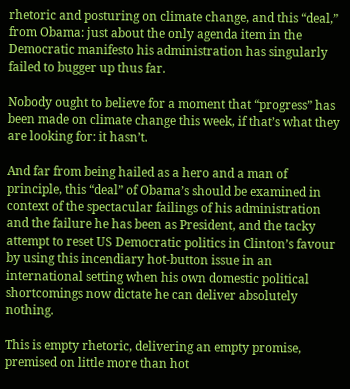rhetoric and posturing on climate change, and this “deal,” from Obama: just about the only agenda item in the Democratic manifesto his administration has singularly failed to bugger up thus far.

Nobody ought to believe for a moment that “progress” has been made on climate change this week, if that’s what they are looking for: it hasn’t.

And far from being hailed as a hero and a man of principle, this “deal” of Obama’s should be examined in context of the spectacular failings of his administration and the failure he has been as President, and the tacky attempt to reset US Democratic politics in Clinton’s favour by using this incendiary hot-button issue in an international setting when his own domestic political shortcomings now dictate he can deliver absolutely nothing.

This is empty rhetoric, delivering an empty promise, premised on little more than hot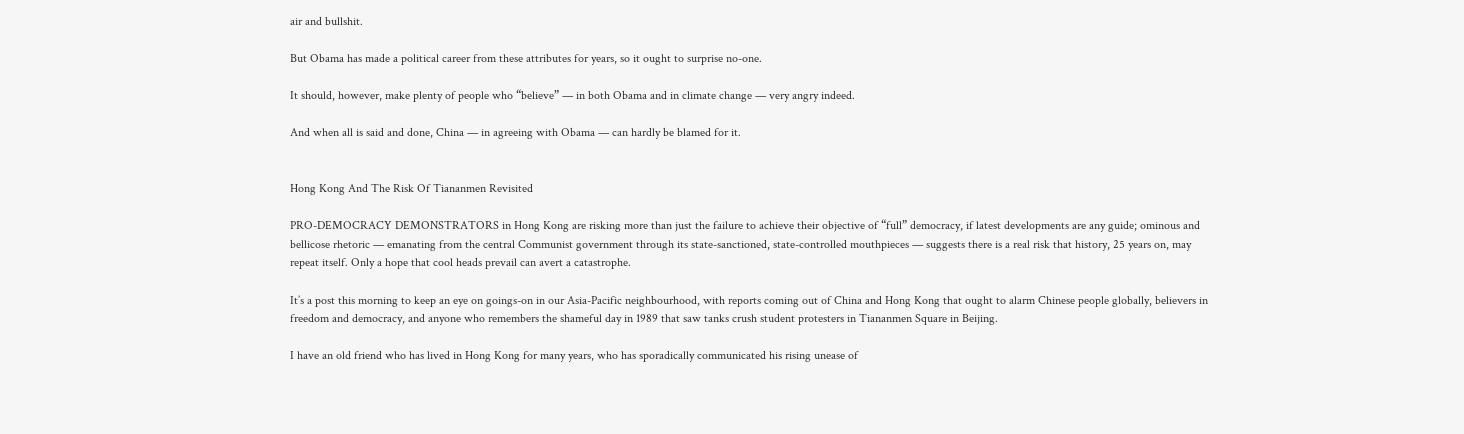air and bullshit.

But Obama has made a political career from these attributes for years, so it ought to surprise no-one.

It should, however, make plenty of people who “believe” — in both Obama and in climate change — very angry indeed.

And when all is said and done, China — in agreeing with Obama — can hardly be blamed for it.


Hong Kong And The Risk Of Tiananmen Revisited

PRO-DEMOCRACY DEMONSTRATORS in Hong Kong are risking more than just the failure to achieve their objective of “full” democracy, if latest developments are any guide; ominous and bellicose rhetoric — emanating from the central Communist government through its state-sanctioned, state-controlled mouthpieces — suggests there is a real risk that history, 25 years on, may repeat itself. Only a hope that cool heads prevail can avert a catastrophe.

It’s a post this morning to keep an eye on goings-on in our Asia-Pacific neighbourhood, with reports coming out of China and Hong Kong that ought to alarm Chinese people globally, believers in freedom and democracy, and anyone who remembers the shameful day in 1989 that saw tanks crush student protesters in Tiananmen Square in Beijing.

I have an old friend who has lived in Hong Kong for many years, who has sporadically communicated his rising unease of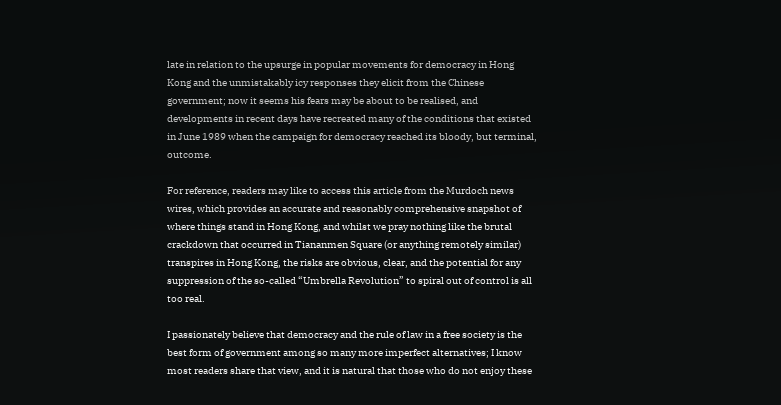late in relation to the upsurge in popular movements for democracy in Hong Kong and the unmistakably icy responses they elicit from the Chinese government; now it seems his fears may be about to be realised, and developments in recent days have recreated many of the conditions that existed in June 1989 when the campaign for democracy reached its bloody, but terminal, outcome.

For reference, readers may like to access this article from the Murdoch news wires, which provides an accurate and reasonably comprehensive snapshot of where things stand in Hong Kong, and whilst we pray nothing like the brutal crackdown that occurred in Tiananmen Square (or anything remotely similar) transpires in Hong Kong, the risks are obvious, clear, and the potential for any suppression of the so-called “Umbrella Revolution” to spiral out of control is all too real.

I passionately believe that democracy and the rule of law in a free society is the best form of government among so many more imperfect alternatives; I know most readers share that view, and it is natural that those who do not enjoy these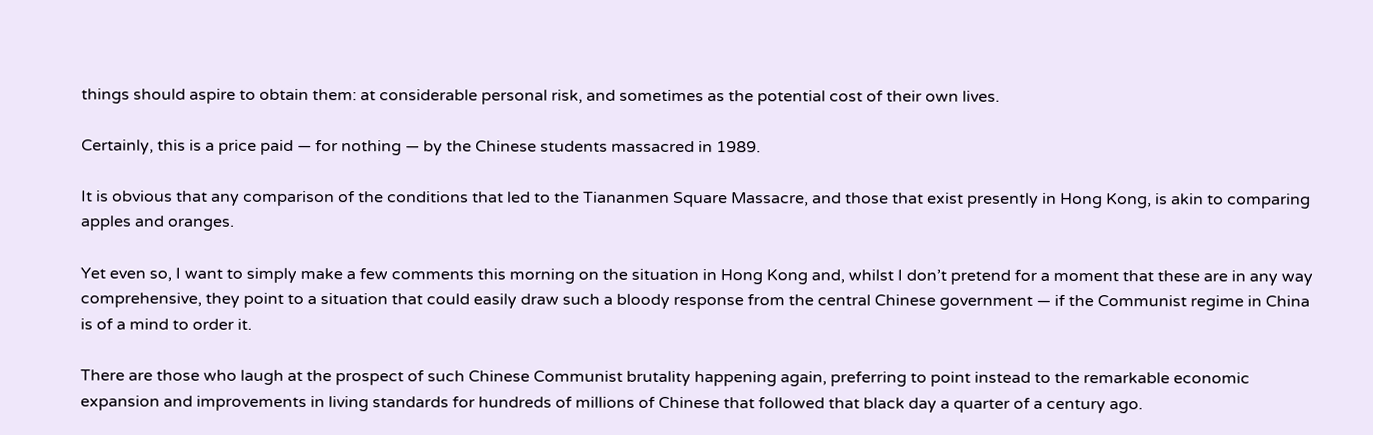things should aspire to obtain them: at considerable personal risk, and sometimes as the potential cost of their own lives.

Certainly, this is a price paid — for nothing — by the Chinese students massacred in 1989.

It is obvious that any comparison of the conditions that led to the Tiananmen Square Massacre, and those that exist presently in Hong Kong, is akin to comparing apples and oranges.

Yet even so, I want to simply make a few comments this morning on the situation in Hong Kong and, whilst I don’t pretend for a moment that these are in any way comprehensive, they point to a situation that could easily draw such a bloody response from the central Chinese government — if the Communist regime in China is of a mind to order it.

There are those who laugh at the prospect of such Chinese Communist brutality happening again, preferring to point instead to the remarkable economic expansion and improvements in living standards for hundreds of millions of Chinese that followed that black day a quarter of a century ago.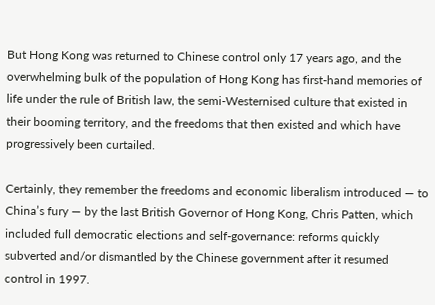But Hong Kong was returned to Chinese control only 17 years ago, and the overwhelming bulk of the population of Hong Kong has first-hand memories of life under the rule of British law, the semi-Westernised culture that existed in their booming territory, and the freedoms that then existed and which have progressively been curtailed.

Certainly, they remember the freedoms and economic liberalism introduced — to China’s fury — by the last British Governor of Hong Kong, Chris Patten, which included full democratic elections and self-governance: reforms quickly subverted and/or dismantled by the Chinese government after it resumed control in 1997.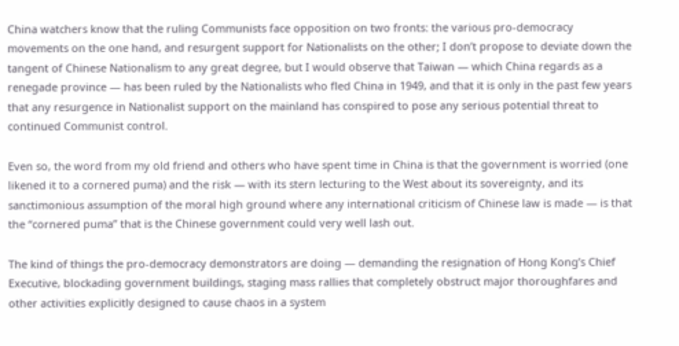China watchers know that the ruling Communists face opposition on two fronts: the various pro-democracy movements on the one hand, and resurgent support for Nationalists on the other; I don’t propose to deviate down the tangent of Chinese Nationalism to any great degree, but I would observe that Taiwan — which China regards as a renegade province — has been ruled by the Nationalists who fled China in 1949, and that it is only in the past few years that any resurgence in Nationalist support on the mainland has conspired to pose any serious potential threat to continued Communist control.

Even so, the word from my old friend and others who have spent time in China is that the government is worried (one likened it to a cornered puma) and the risk — with its stern lecturing to the West about its sovereignty, and its sanctimonious assumption of the moral high ground where any international criticism of Chinese law is made — is that the “cornered puma” that is the Chinese government could very well lash out.

The kind of things the pro-democracy demonstrators are doing — demanding the resignation of Hong Kong’s Chief Executive, blockading government buildings, staging mass rallies that completely obstruct major thoroughfares and other activities explicitly designed to cause chaos in a system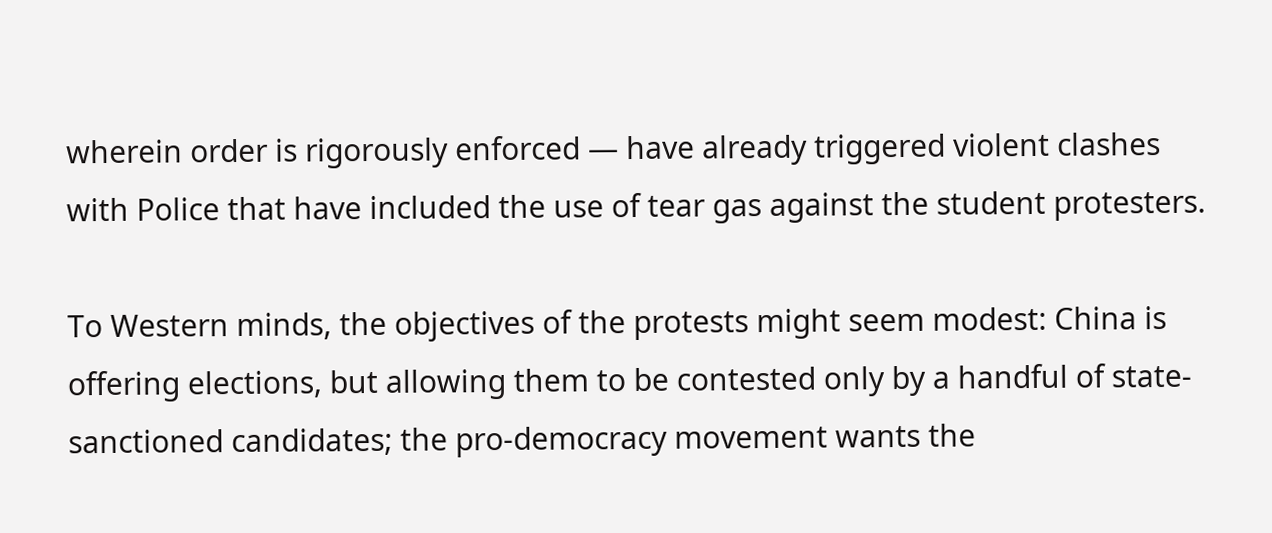wherein order is rigorously enforced — have already triggered violent clashes with Police that have included the use of tear gas against the student protesters.

To Western minds, the objectives of the protests might seem modest: China is offering elections, but allowing them to be contested only by a handful of state-sanctioned candidates; the pro-democracy movement wants the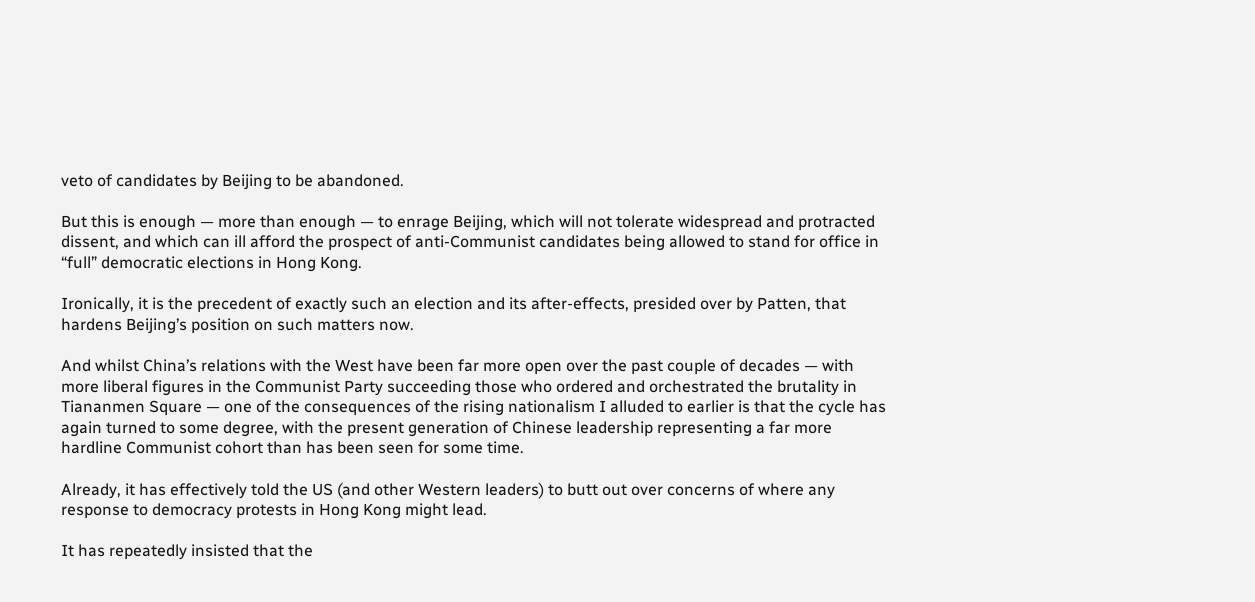veto of candidates by Beijing to be abandoned.

But this is enough — more than enough — to enrage Beijing, which will not tolerate widespread and protracted dissent, and which can ill afford the prospect of anti-Communist candidates being allowed to stand for office in “full” democratic elections in Hong Kong.

Ironically, it is the precedent of exactly such an election and its after-effects, presided over by Patten, that hardens Beijing’s position on such matters now.

And whilst China’s relations with the West have been far more open over the past couple of decades — with more liberal figures in the Communist Party succeeding those who ordered and orchestrated the brutality in Tiananmen Square — one of the consequences of the rising nationalism I alluded to earlier is that the cycle has again turned to some degree, with the present generation of Chinese leadership representing a far more hardline Communist cohort than has been seen for some time.

Already, it has effectively told the US (and other Western leaders) to butt out over concerns of where any response to democracy protests in Hong Kong might lead.

It has repeatedly insisted that the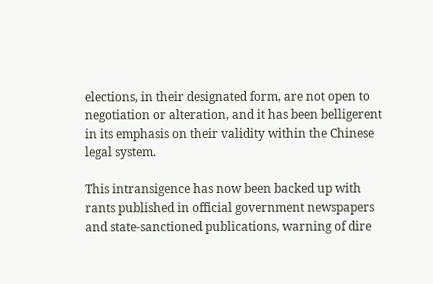elections, in their designated form, are not open to negotiation or alteration, and it has been belligerent in its emphasis on their validity within the Chinese legal system.

This intransigence has now been backed up with rants published in official government newspapers and state-sanctioned publications, warning of dire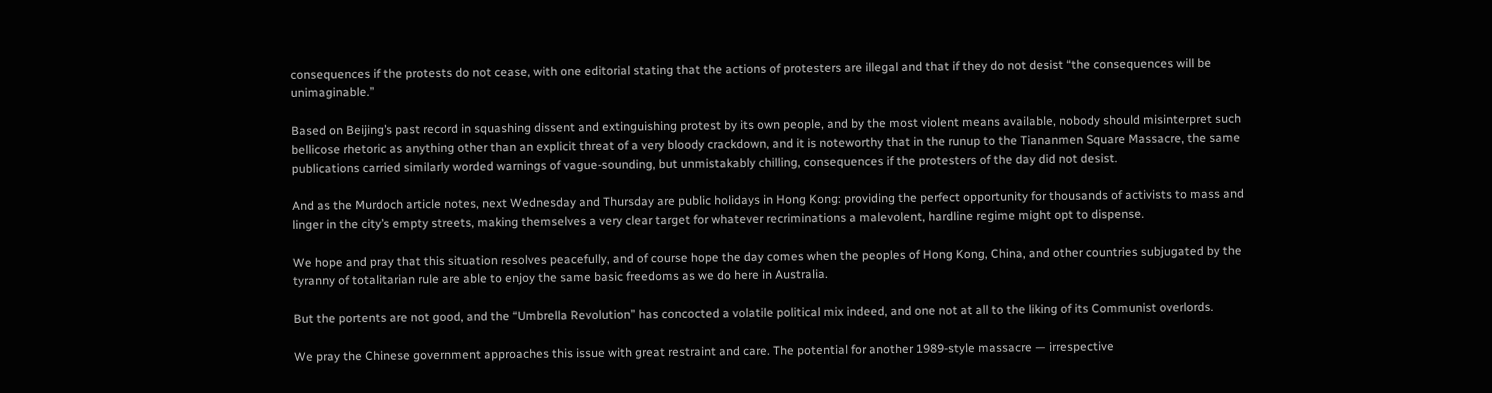consequences if the protests do not cease, with one editorial stating that the actions of protesters are illegal and that if they do not desist “the consequences will be unimaginable.”

Based on Beijing’s past record in squashing dissent and extinguishing protest by its own people, and by the most violent means available, nobody should misinterpret such bellicose rhetoric as anything other than an explicit threat of a very bloody crackdown, and it is noteworthy that in the runup to the Tiananmen Square Massacre, the same publications carried similarly worded warnings of vague-sounding, but unmistakably chilling, consequences if the protesters of the day did not desist.

And as the Murdoch article notes, next Wednesday and Thursday are public holidays in Hong Kong: providing the perfect opportunity for thousands of activists to mass and linger in the city’s empty streets, making themselves a very clear target for whatever recriminations a malevolent, hardline regime might opt to dispense.

We hope and pray that this situation resolves peacefully, and of course hope the day comes when the peoples of Hong Kong, China, and other countries subjugated by the tyranny of totalitarian rule are able to enjoy the same basic freedoms as we do here in Australia.

But the portents are not good, and the “Umbrella Revolution” has concocted a volatile political mix indeed, and one not at all to the liking of its Communist overlords.

We pray the Chinese government approaches this issue with great restraint and care. The potential for another 1989-style massacre — irrespective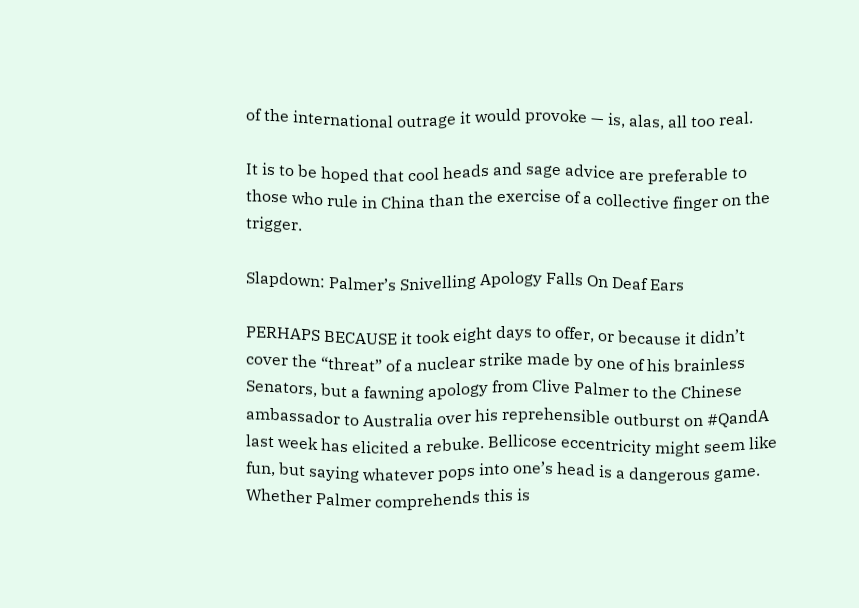of the international outrage it would provoke — is, alas, all too real.

It is to be hoped that cool heads and sage advice are preferable to those who rule in China than the exercise of a collective finger on the trigger.

Slapdown: Palmer’s Snivelling Apology Falls On Deaf Ears

PERHAPS BECAUSE it took eight days to offer, or because it didn’t cover the “threat” of a nuclear strike made by one of his brainless Senators, but a fawning apology from Clive Palmer to the Chinese ambassador to Australia over his reprehensible outburst on #QandA last week has elicited a rebuke. Bellicose eccentricity might seem like fun, but saying whatever pops into one’s head is a dangerous game. Whether Palmer comprehends this is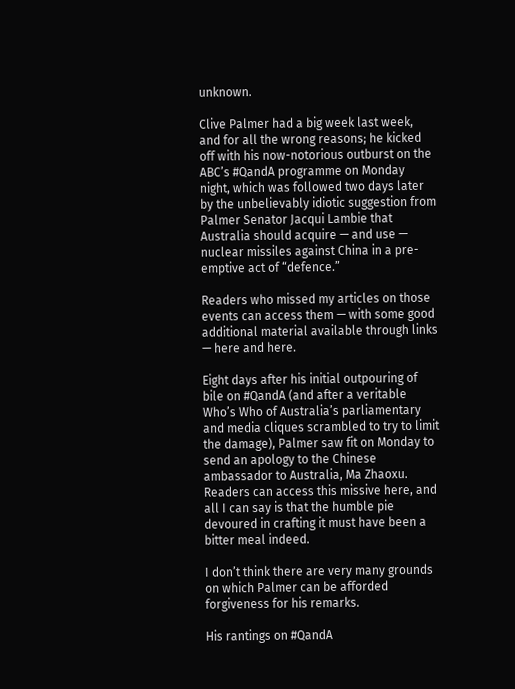unknown.

Clive Palmer had a big week last week, and for all the wrong reasons; he kicked off with his now-notorious outburst on the ABC’s #QandA programme on Monday night, which was followed two days later by the unbelievably idiotic suggestion from Palmer Senator Jacqui Lambie that Australia should acquire — and use — nuclear missiles against China in a pre-emptive act of “defence.”

Readers who missed my articles on those events can access them — with some good additional material available through links — here and here.

Eight days after his initial outpouring of bile on #QandA (and after a veritable Who’s Who of Australia’s parliamentary and media cliques scrambled to try to limit the damage), Palmer saw fit on Monday to send an apology to the Chinese ambassador to Australia, Ma Zhaoxu. Readers can access this missive here, and all I can say is that the humble pie devoured in crafting it must have been a bitter meal indeed.

I don’t think there are very many grounds on which Palmer can be afforded forgiveness for his remarks.

His rantings on #QandA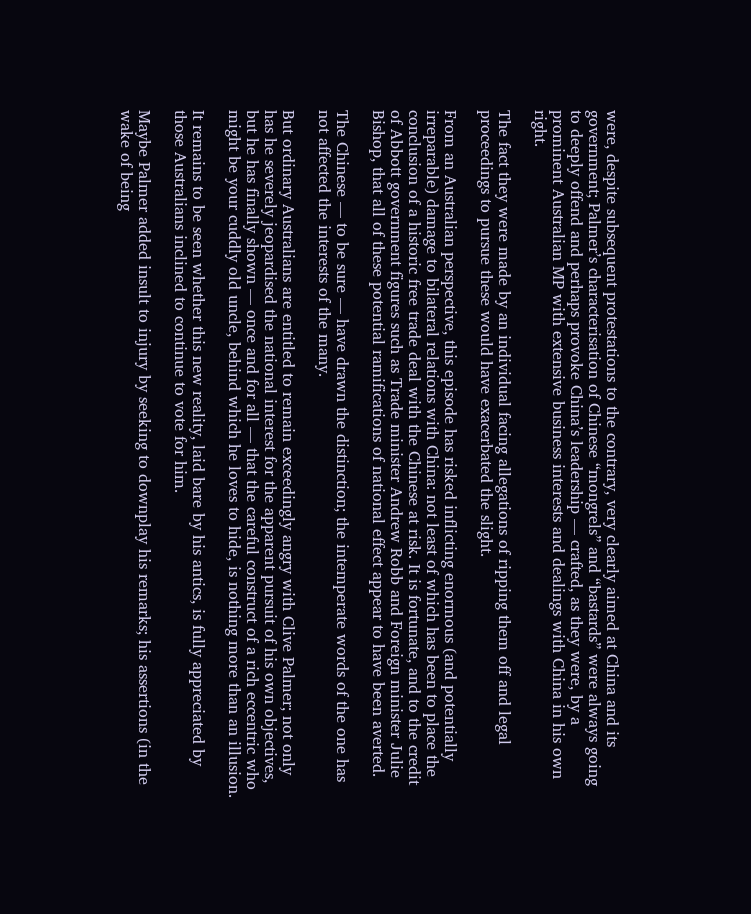were, despite subsequent protestations to the contrary, very clearly aimed at China and its government; Palmer’s characterisation of Chinese “mongrels” and “bastards” were always going to deeply offend and perhaps provoke China’s leadership — crafted, as they were, by a prominent Australian MP with extensive business interests and dealings with China in his own right.

The fact they were made by an individual facing allegations of ripping them off and legal proceedings to pursue these would have exacerbated the slight.

From an Australian perspective, this episode has risked inflicting enormous (and potentially irreparable) damage to bilateral relations with China: not least of which has been to place the conclusion of a historic free trade deal with the Chinese at risk. It is fortunate, and to the credit of Abbott government figures such as Trade minister Andrew Robb and Foreign minister Julie Bishop, that all of these potential ramifications of national effect appear to have been averted.

The Chinese — to be sure — have drawn the distinction; the intemperate words of the one has not affected the interests of the many.

But ordinary Australians are entitled to remain exceedingly angry with Clive Palmer; not only has he severely jeopardised the national interest for the apparent pursuit of his own objectives, but he has finally shown — once and for all — that the careful construct of a rich eccentric who might be your cuddly old uncle, behind which he loves to hide, is nothing more than an illusion.

It remains to be seen whether this new reality, laid bare by his antics, is fully appreciated by those Australians inclined to continue to vote for him.

Maybe Palmer added insult to injury by seeking to downplay his remarks; his assertions (in the wake of being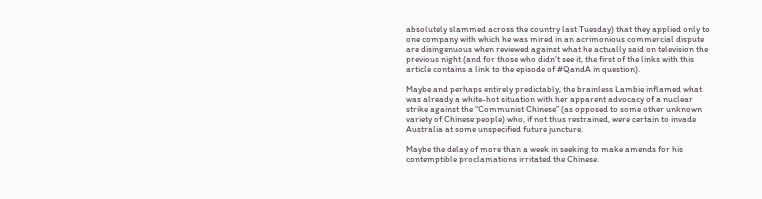absolutely slammed across the country last Tuesday) that they applied only to one company with which he was mired in an acrimonious commercial dispute are disingenuous when reviewed against what he actually said on television the previous night (and for those who didn’t see it, the first of the links with this article contains a link to the episode of #QandA in question).

Maybe and perhaps entirely predictably, the brainless Lambie inflamed what was already a white-hot situation with her apparent advocacy of a nuclear strike against the “Communist Chinese” (as opposed to some other unknown variety of Chinese people) who, if not thus restrained, were certain to invade Australia at some unspecified future juncture.

Maybe the delay of more than a week in seeking to make amends for his contemptible proclamations irritated the Chinese.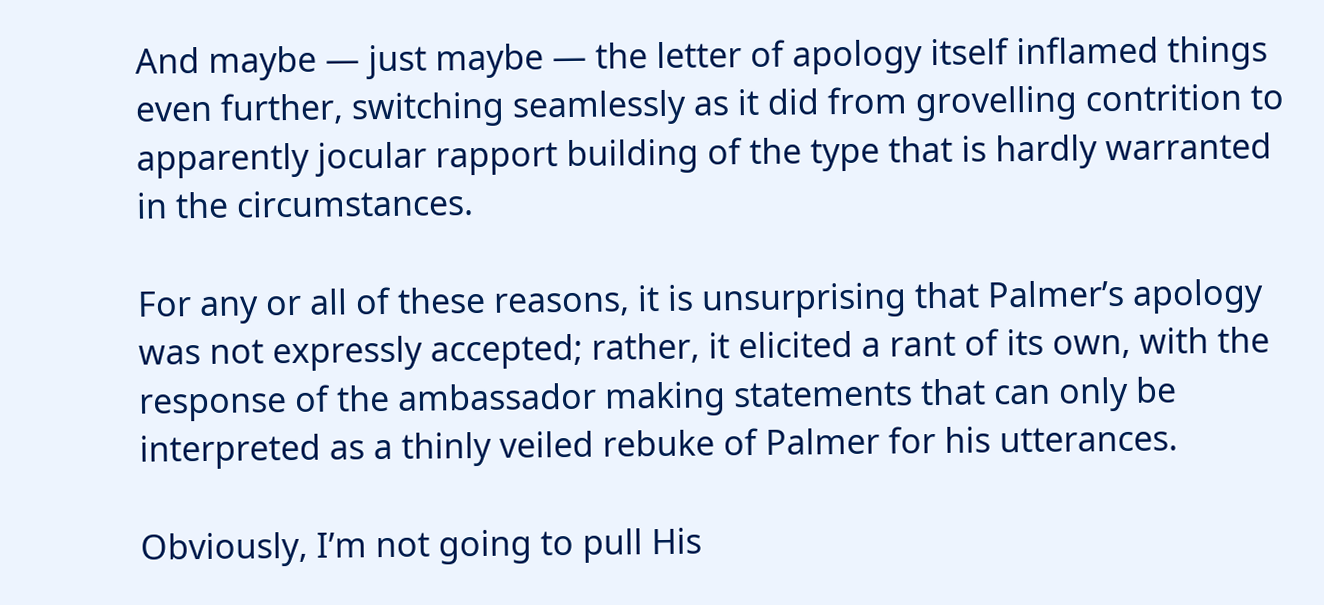And maybe — just maybe — the letter of apology itself inflamed things even further, switching seamlessly as it did from grovelling contrition to apparently jocular rapport building of the type that is hardly warranted in the circumstances.

For any or all of these reasons, it is unsurprising that Palmer’s apology was not expressly accepted; rather, it elicited a rant of its own, with the response of the ambassador making statements that can only be interpreted as a thinly veiled rebuke of Palmer for his utterances.

Obviously, I’m not going to pull His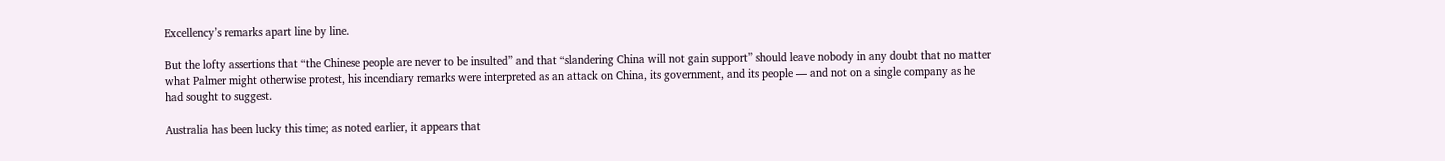Excellency’s remarks apart line by line.

But the lofty assertions that “the Chinese people are never to be insulted” and that “slandering China will not gain support” should leave nobody in any doubt that no matter what Palmer might otherwise protest, his incendiary remarks were interpreted as an attack on China, its government, and its people — and not on a single company as he had sought to suggest.

Australia has been lucky this time; as noted earlier, it appears that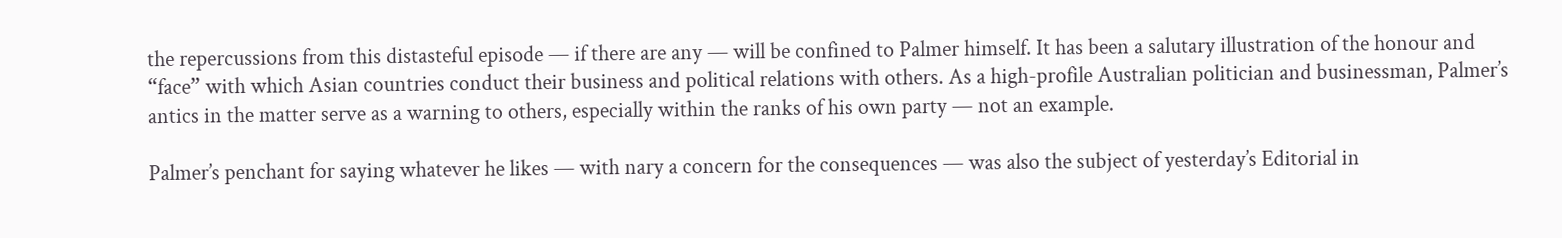the repercussions from this distasteful episode — if there are any — will be confined to Palmer himself. It has been a salutary illustration of the honour and “face” with which Asian countries conduct their business and political relations with others. As a high-profile Australian politician and businessman, Palmer’s antics in the matter serve as a warning to others, especially within the ranks of his own party — not an example.

Palmer’s penchant for saying whatever he likes — with nary a concern for the consequences — was also the subject of yesterday’s Editorial in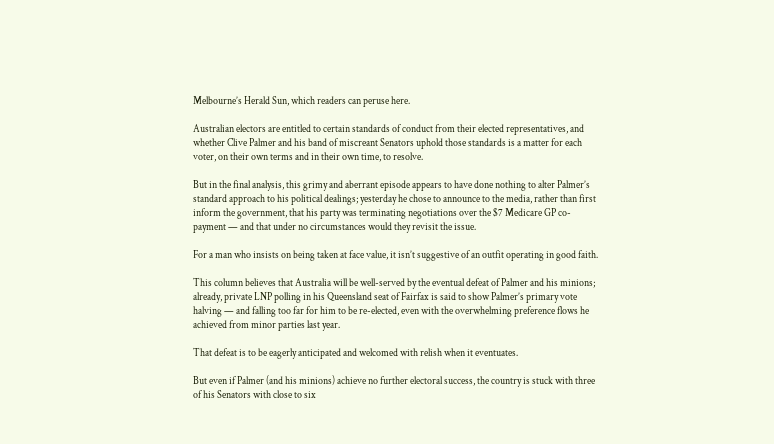Melbourne’s Herald Sun, which readers can peruse here.

Australian electors are entitled to certain standards of conduct from their elected representatives, and whether Clive Palmer and his band of miscreant Senators uphold those standards is a matter for each voter, on their own terms and in their own time, to resolve.

But in the final analysis, this grimy and aberrant episode appears to have done nothing to alter Palmer’s standard approach to his political dealings; yesterday he chose to announce to the media, rather than first inform the government, that his party was terminating negotiations over the $7 Medicare GP co-payment — and that under no circumstances would they revisit the issue.

For a man who insists on being taken at face value, it isn’t suggestive of an outfit operating in good faith.

This column believes that Australia will be well-served by the eventual defeat of Palmer and his minions; already, private LNP polling in his Queensland seat of Fairfax is said to show Palmer’s primary vote halving — and falling too far for him to be re-elected, even with the overwhelming preference flows he achieved from minor parties last year.

That defeat is to be eagerly anticipated and welcomed with relish when it eventuates.

But even if Palmer (and his minions) achieve no further electoral success, the country is stuck with three of his Senators with close to six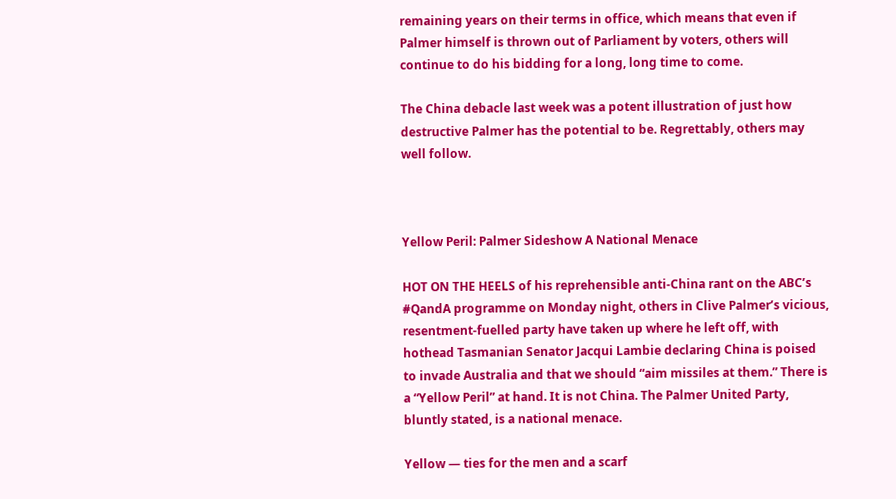remaining years on their terms in office, which means that even if Palmer himself is thrown out of Parliament by voters, others will continue to do his bidding for a long, long time to come.

The China debacle last week was a potent illustration of just how destructive Palmer has the potential to be. Regrettably, others may well follow.



Yellow Peril: Palmer Sideshow A National Menace

HOT ON THE HEELS of his reprehensible anti-China rant on the ABC’s #QandA programme on Monday night, others in Clive Palmer’s vicious, resentment-fuelled party have taken up where he left off, with hothead Tasmanian Senator Jacqui Lambie declaring China is poised to invade Australia and that we should “aim missiles at them.” There is a “Yellow Peril” at hand. It is not China. The Palmer United Party, bluntly stated, is a national menace.

Yellow — ties for the men and a scarf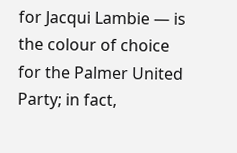for Jacqui Lambie — is the colour of choice for the Palmer United Party; in fact,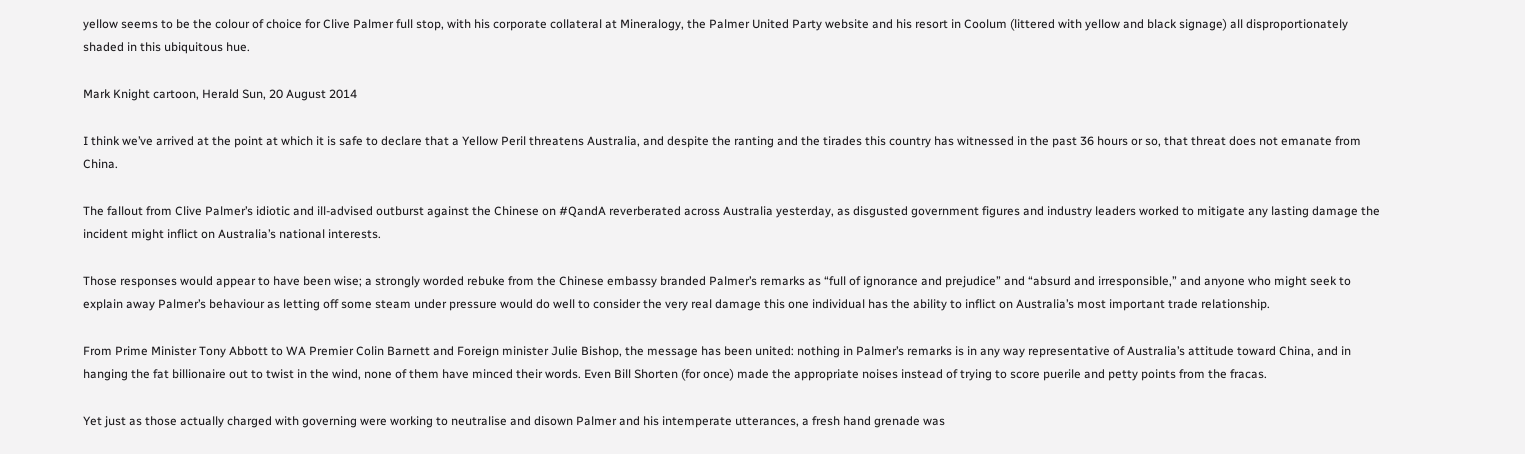yellow seems to be the colour of choice for Clive Palmer full stop, with his corporate collateral at Mineralogy, the Palmer United Party website and his resort in Coolum (littered with yellow and black signage) all disproportionately shaded in this ubiquitous hue.

Mark Knight cartoon, Herald Sun, 20 August 2014

I think we’ve arrived at the point at which it is safe to declare that a Yellow Peril threatens Australia, and despite the ranting and the tirades this country has witnessed in the past 36 hours or so, that threat does not emanate from China.

The fallout from Clive Palmer’s idiotic and ill-advised outburst against the Chinese on #QandA reverberated across Australia yesterday, as disgusted government figures and industry leaders worked to mitigate any lasting damage the incident might inflict on Australia’s national interests.

Those responses would appear to have been wise; a strongly worded rebuke from the Chinese embassy branded Palmer’s remarks as “full of ignorance and prejudice” and “absurd and irresponsible,” and anyone who might seek to explain away Palmer’s behaviour as letting off some steam under pressure would do well to consider the very real damage this one individual has the ability to inflict on Australia’s most important trade relationship.

From Prime Minister Tony Abbott to WA Premier Colin Barnett and Foreign minister Julie Bishop, the message has been united: nothing in Palmer’s remarks is in any way representative of Australia’s attitude toward China, and in hanging the fat billionaire out to twist in the wind, none of them have minced their words. Even Bill Shorten (for once) made the appropriate noises instead of trying to score puerile and petty points from the fracas.

Yet just as those actually charged with governing were working to neutralise and disown Palmer and his intemperate utterances, a fresh hand grenade was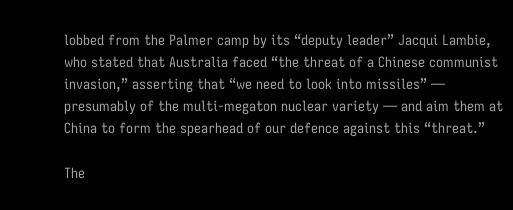lobbed from the Palmer camp by its “deputy leader” Jacqui Lambie, who stated that Australia faced “the threat of a Chinese communist invasion,” asserting that “we need to look into missiles” — presumably of the multi-megaton nuclear variety — and aim them at China to form the spearhead of our defence against this “threat.”

The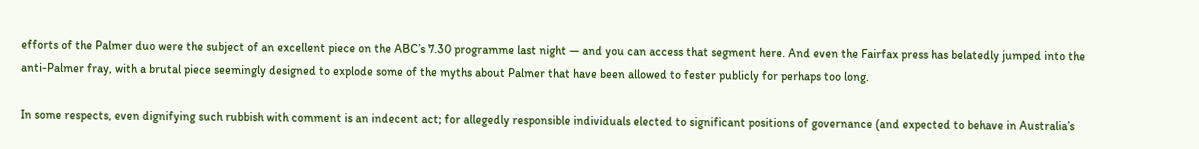efforts of the Palmer duo were the subject of an excellent piece on the ABC’s 7.30 programme last night — and you can access that segment here. And even the Fairfax press has belatedly jumped into the anti-Palmer fray, with a brutal piece seemingly designed to explode some of the myths about Palmer that have been allowed to fester publicly for perhaps too long.

In some respects, even dignifying such rubbish with comment is an indecent act; for allegedly responsible individuals elected to significant positions of governance (and expected to behave in Australia’s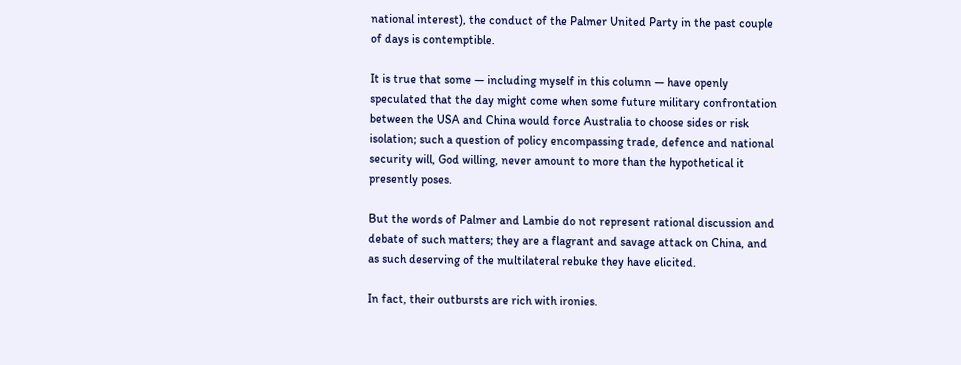national interest), the conduct of the Palmer United Party in the past couple of days is contemptible.

It is true that some — including myself in this column — have openly speculated that the day might come when some future military confrontation between the USA and China would force Australia to choose sides or risk isolation; such a question of policy encompassing trade, defence and national security will, God willing, never amount to more than the hypothetical it presently poses.

But the words of Palmer and Lambie do not represent rational discussion and debate of such matters; they are a flagrant and savage attack on China, and as such deserving of the multilateral rebuke they have elicited.

In fact, their outbursts are rich with ironies.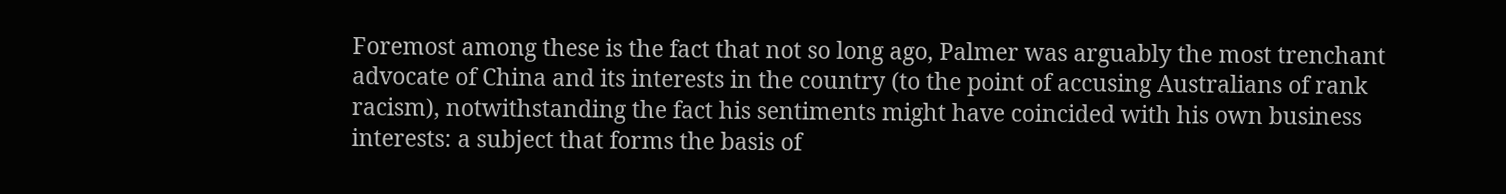Foremost among these is the fact that not so long ago, Palmer was arguably the most trenchant advocate of China and its interests in the country (to the point of accusing Australians of rank racism), notwithstanding the fact his sentiments might have coincided with his own business interests: a subject that forms the basis of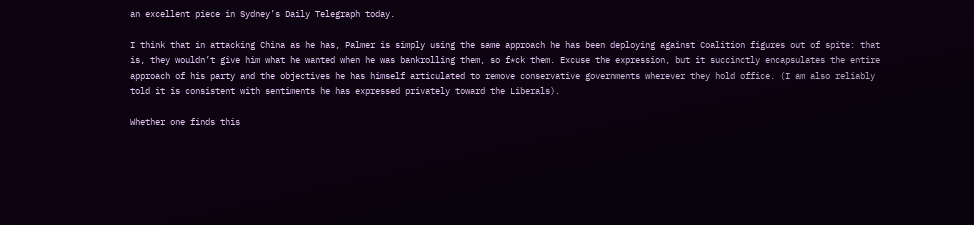an excellent piece in Sydney’s Daily Telegraph today.

I think that in attacking China as he has, Palmer is simply using the same approach he has been deploying against Coalition figures out of spite: that is, they wouldn’t give him what he wanted when he was bankrolling them, so f*ck them. Excuse the expression, but it succinctly encapsulates the entire approach of his party and the objectives he has himself articulated to remove conservative governments wherever they hold office. (I am also reliably told it is consistent with sentiments he has expressed privately toward the Liberals).

Whether one finds this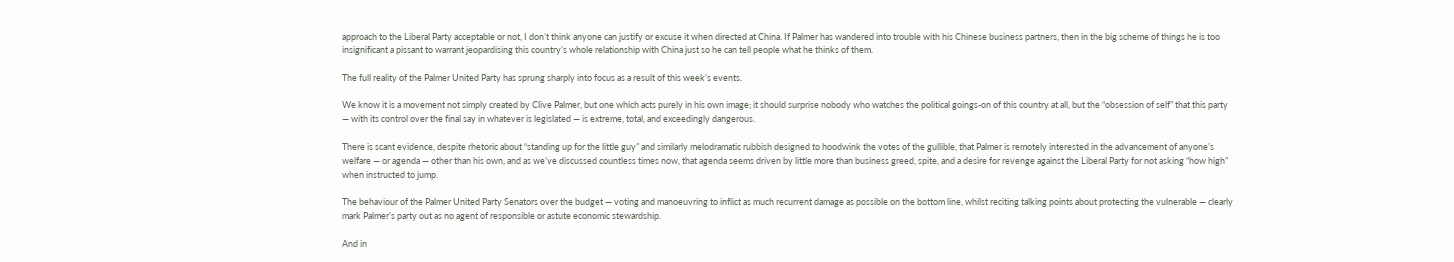approach to the Liberal Party acceptable or not, I don’t think anyone can justify or excuse it when directed at China. If Palmer has wandered into trouble with his Chinese business partners, then in the big scheme of things he is too insignificant a pissant to warrant jeopardising this country’s whole relationship with China just so he can tell people what he thinks of them.

The full reality of the Palmer United Party has sprung sharply into focus as a result of this week’s events.

We know it is a movement not simply created by Clive Palmer, but one which acts purely in his own image; it should surprise nobody who watches the political goings-on of this country at all, but the “obsession of self” that this party — with its control over the final say in whatever is legislated — is extreme, total, and exceedingly dangerous.

There is scant evidence, despite rhetoric about “standing up for the little guy” and similarly melodramatic rubbish designed to hoodwink the votes of the gullible, that Palmer is remotely interested in the advancement of anyone’s welfare — or agenda — other than his own, and as we’ve discussed countless times now, that agenda seems driven by little more than business greed, spite, and a desire for revenge against the Liberal Party for not asking “how high” when instructed to jump.

The behaviour of the Palmer United Party Senators over the budget — voting and manoeuvring to inflict as much recurrent damage as possible on the bottom line, whilst reciting talking points about protecting the vulnerable — clearly mark Palmer’s party out as no agent of responsible or astute economic stewardship.

And in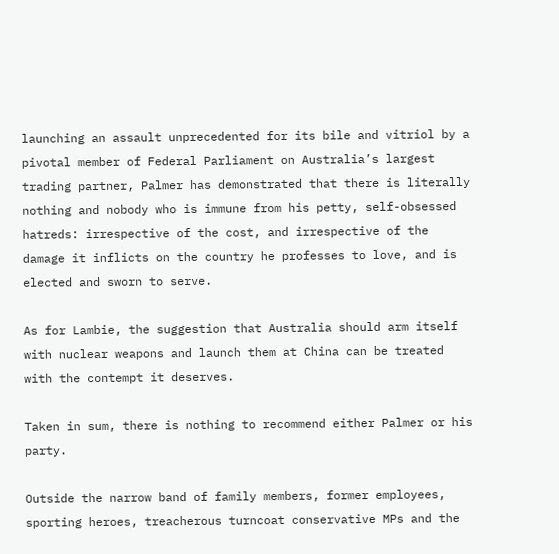launching an assault unprecedented for its bile and vitriol by a pivotal member of Federal Parliament on Australia’s largest trading partner, Palmer has demonstrated that there is literally nothing and nobody who is immune from his petty, self-obsessed hatreds: irrespective of the cost, and irrespective of the damage it inflicts on the country he professes to love, and is elected and sworn to serve.

As for Lambie, the suggestion that Australia should arm itself with nuclear weapons and launch them at China can be treated with the contempt it deserves.

Taken in sum, there is nothing to recommend either Palmer or his party.

Outside the narrow band of family members, former employees, sporting heroes, treacherous turncoat conservative MPs and the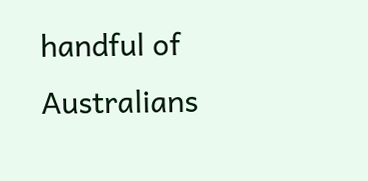handful of Australians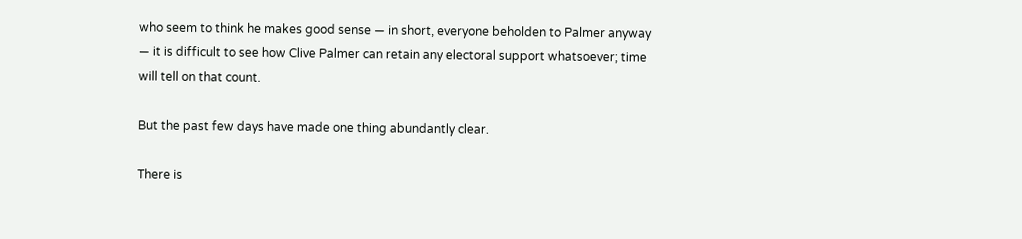who seem to think he makes good sense — in short, everyone beholden to Palmer anyway — it is difficult to see how Clive Palmer can retain any electoral support whatsoever; time will tell on that count.

But the past few days have made one thing abundantly clear.

There is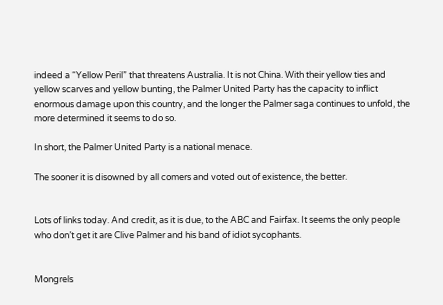indeed a “Yellow Peril” that threatens Australia. It is not China. With their yellow ties and yellow scarves and yellow bunting, the Palmer United Party has the capacity to inflict enormous damage upon this country, and the longer the Palmer saga continues to unfold, the more determined it seems to do so.

In short, the Palmer United Party is a national menace.

The sooner it is disowned by all comers and voted out of existence, the better.


Lots of links today. And credit, as it is due, to the ABC and Fairfax. It seems the only people who don’t get it are Clive Palmer and his band of idiot sycophants.


Mongrels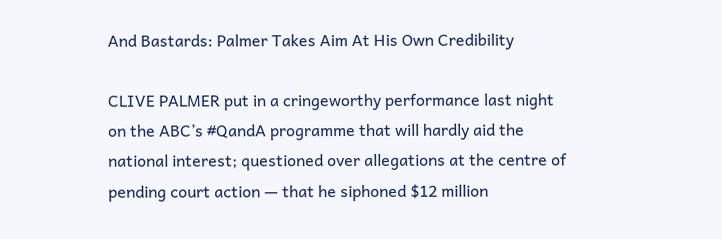And Bastards: Palmer Takes Aim At His Own Credibility

CLIVE PALMER put in a cringeworthy performance last night on the ABC’s #QandA programme that will hardly aid the national interest; questioned over allegations at the centre of pending court action — that he siphoned $12 million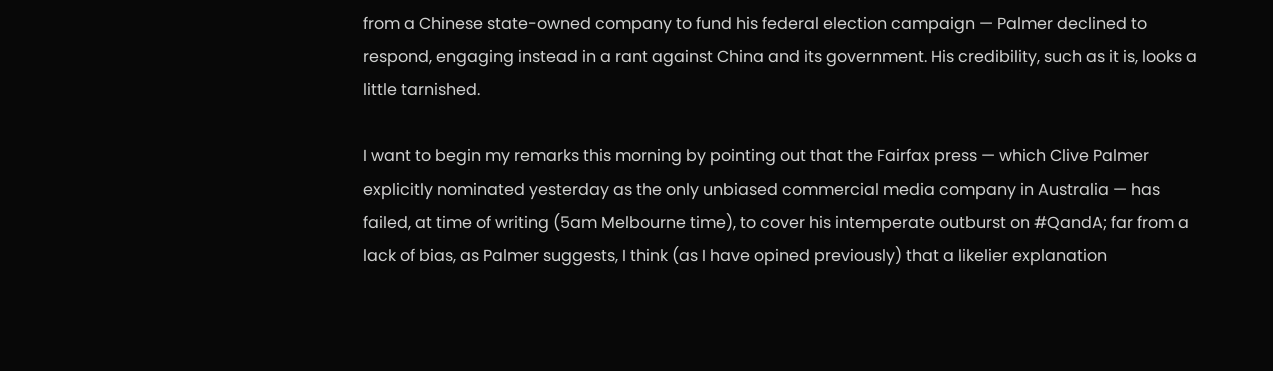from a Chinese state-owned company to fund his federal election campaign — Palmer declined to respond, engaging instead in a rant against China and its government. His credibility, such as it is, looks a little tarnished.

I want to begin my remarks this morning by pointing out that the Fairfax press — which Clive Palmer explicitly nominated yesterday as the only unbiased commercial media company in Australia — has failed, at time of writing (5am Melbourne time), to cover his intemperate outburst on #QandA; far from a lack of bias, as Palmer suggests, I think (as I have opined previously) that a likelier explanation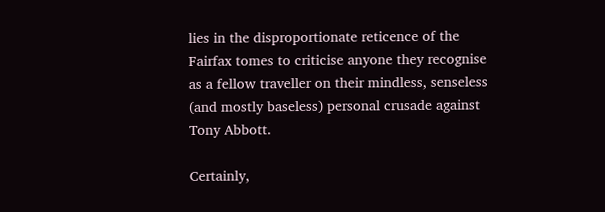lies in the disproportionate reticence of the Fairfax tomes to criticise anyone they recognise as a fellow traveller on their mindless, senseless (and mostly baseless) personal crusade against Tony Abbott.

Certainly,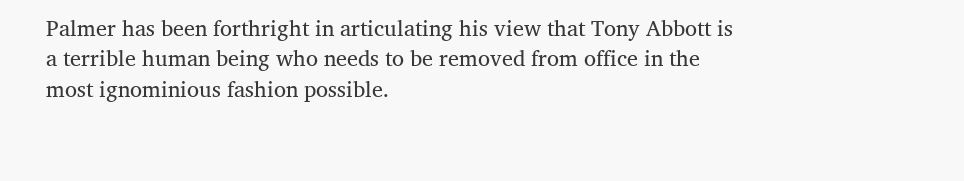Palmer has been forthright in articulating his view that Tony Abbott is a terrible human being who needs to be removed from office in the most ignominious fashion possible.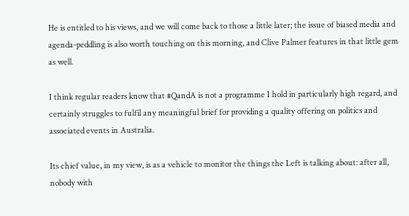He is entitled to his views, and we will come back to those a little later; the issue of biased media and agenda-peddling is also worth touching on this morning, and Clive Palmer features in that little gem as well.

I think regular readers know that #QandA is not a programme I hold in particularly high regard, and certainly struggles to fulfil any meaningful brief for providing a quality offering on politics and associated events in Australia.

Its chief value, in my view, is as a vehicle to monitor the things the Left is talking about: after all, nobody with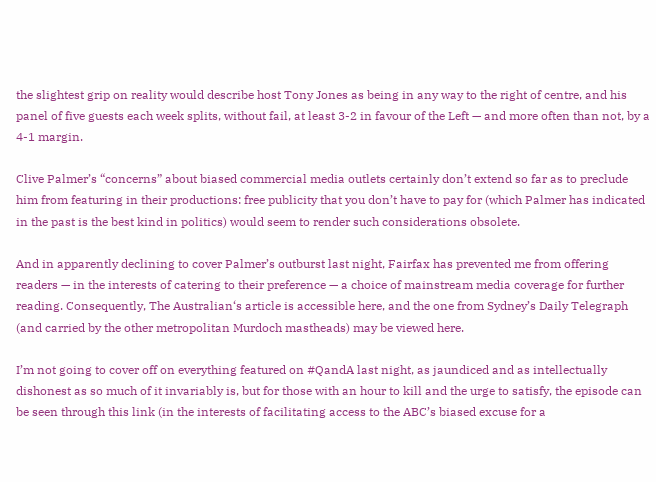the slightest grip on reality would describe host Tony Jones as being in any way to the right of centre, and his panel of five guests each week splits, without fail, at least 3-2 in favour of the Left — and more often than not, by a 4-1 margin.

Clive Palmer’s “concerns” about biased commercial media outlets certainly don’t extend so far as to preclude him from featuring in their productions: free publicity that you don’t have to pay for (which Palmer has indicated in the past is the best kind in politics) would seem to render such considerations obsolete.

And in apparently declining to cover Palmer’s outburst last night, Fairfax has prevented me from offering readers — in the interests of catering to their preference — a choice of mainstream media coverage for further reading. Consequently, The Australian‘s article is accessible here, and the one from Sydney’s Daily Telegraph (and carried by the other metropolitan Murdoch mastheads) may be viewed here.

I’m not going to cover off on everything featured on #QandA last night, as jaundiced and as intellectually dishonest as so much of it invariably is, but for those with an hour to kill and the urge to satisfy, the episode can be seen through this link (in the interests of facilitating access to the ABC’s biased excuse for a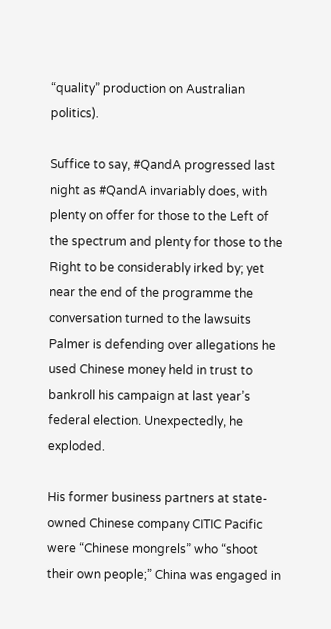“quality” production on Australian politics).

Suffice to say, #QandA progressed last night as #QandA invariably does, with plenty on offer for those to the Left of the spectrum and plenty for those to the Right to be considerably irked by; yet near the end of the programme the conversation turned to the lawsuits Palmer is defending over allegations he used Chinese money held in trust to bankroll his campaign at last year’s federal election. Unexpectedly, he exploded.

His former business partners at state-owned Chinese company CITIC Pacific were “Chinese mongrels” who “shoot their own people;” China was engaged in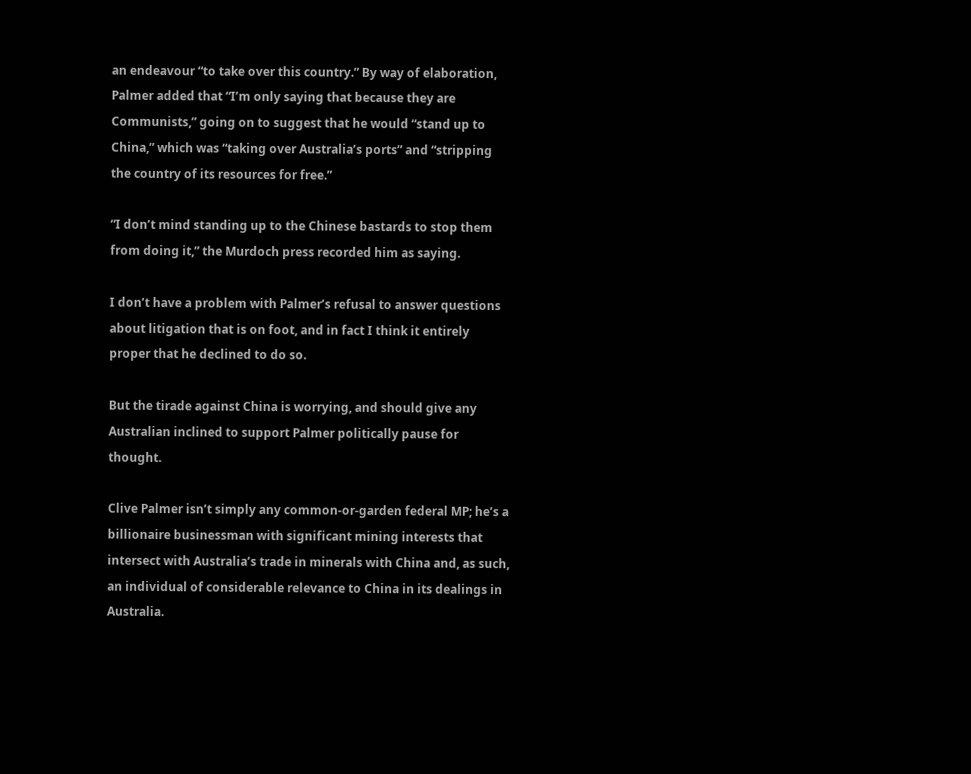an endeavour “to take over this country.” By way of elaboration, Palmer added that “I’m only saying that because they are Communists,” going on to suggest that he would “stand up to China,” which was “taking over Australia’s ports” and “stripping the country of its resources for free.”

“I don’t mind standing up to the Chinese bastards to stop them from doing it,” the Murdoch press recorded him as saying.

I don’t have a problem with Palmer’s refusal to answer questions about litigation that is on foot, and in fact I think it entirely proper that he declined to do so.

But the tirade against China is worrying, and should give any Australian inclined to support Palmer politically pause for thought.

Clive Palmer isn’t simply any common-or-garden federal MP; he’s a billionaire businessman with significant mining interests that intersect with Australia’s trade in minerals with China and, as such, an individual of considerable relevance to China in its dealings in Australia.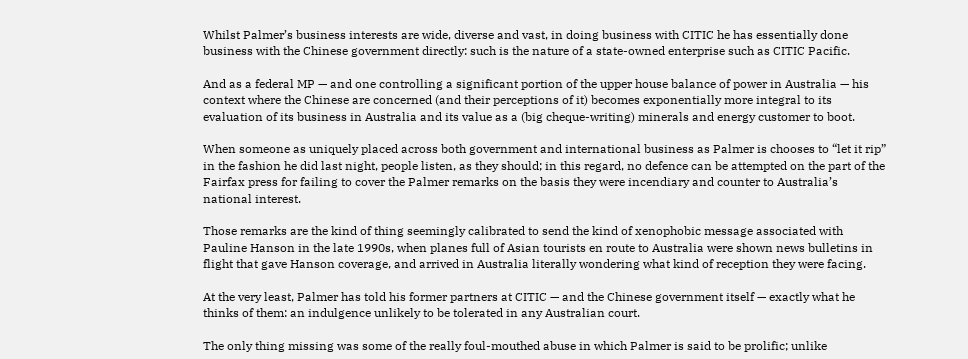Whilst Palmer’s business interests are wide, diverse and vast, in doing business with CITIC he has essentially done business with the Chinese government directly: such is the nature of a state-owned enterprise such as CITIC Pacific.

And as a federal MP — and one controlling a significant portion of the upper house balance of power in Australia — his context where the Chinese are concerned (and their perceptions of it) becomes exponentially more integral to its evaluation of its business in Australia and its value as a (big cheque-writing) minerals and energy customer to boot.

When someone as uniquely placed across both government and international business as Palmer is chooses to “let it rip” in the fashion he did last night, people listen, as they should; in this regard, no defence can be attempted on the part of the Fairfax press for failing to cover the Palmer remarks on the basis they were incendiary and counter to Australia’s national interest.

Those remarks are the kind of thing seemingly calibrated to send the kind of xenophobic message associated with Pauline Hanson in the late 1990s, when planes full of Asian tourists en route to Australia were shown news bulletins in flight that gave Hanson coverage, and arrived in Australia literally wondering what kind of reception they were facing.

At the very least, Palmer has told his former partners at CITIC — and the Chinese government itself — exactly what he thinks of them: an indulgence unlikely to be tolerated in any Australian court.

The only thing missing was some of the really foul-mouthed abuse in which Palmer is said to be prolific; unlike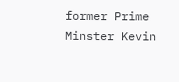former Prime Minster Kevin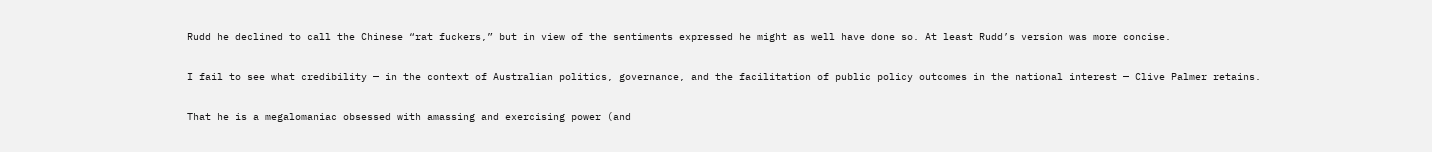Rudd he declined to call the Chinese “rat fuckers,” but in view of the sentiments expressed he might as well have done so. At least Rudd’s version was more concise.

I fail to see what credibility — in the context of Australian politics, governance, and the facilitation of public policy outcomes in the national interest — Clive Palmer retains.

That he is a megalomaniac obsessed with amassing and exercising power (and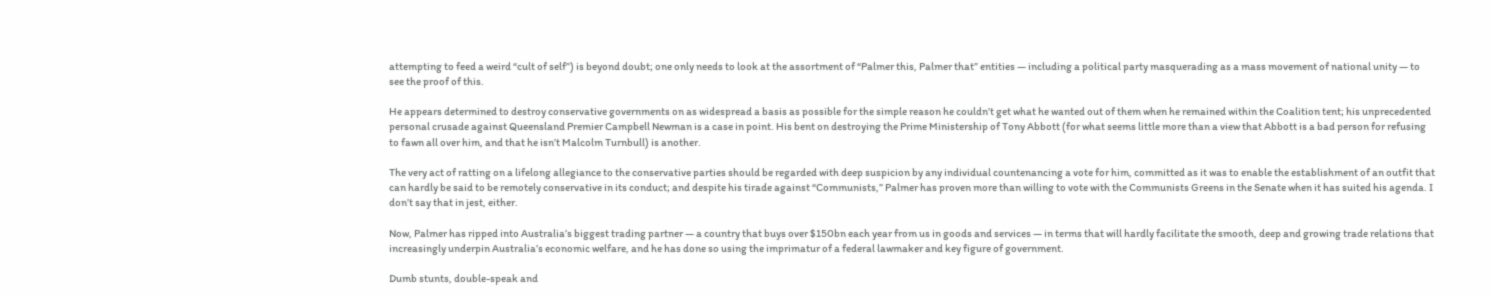attempting to feed a weird “cult of self”) is beyond doubt; one only needs to look at the assortment of “Palmer this, Palmer that” entities — including a political party masquerading as a mass movement of national unity — to see the proof of this.

He appears determined to destroy conservative governments on as widespread a basis as possible for the simple reason he couldn’t get what he wanted out of them when he remained within the Coalition tent; his unprecedented personal crusade against Queensland Premier Campbell Newman is a case in point. His bent on destroying the Prime Ministership of Tony Abbott (for what seems little more than a view that Abbott is a bad person for refusing to fawn all over him, and that he isn’t Malcolm Turnbull) is another.

The very act of ratting on a lifelong allegiance to the conservative parties should be regarded with deep suspicion by any individual countenancing a vote for him, committed as it was to enable the establishment of an outfit that can hardly be said to be remotely conservative in its conduct; and despite his tirade against “Communists,” Palmer has proven more than willing to vote with the Communists Greens in the Senate when it has suited his agenda. I don’t say that in jest, either.

Now, Palmer has ripped into Australia’s biggest trading partner — a country that buys over $150bn each year from us in goods and services — in terms that will hardly facilitate the smooth, deep and growing trade relations that increasingly underpin Australia’s economic welfare, and he has done so using the imprimatur of a federal lawmaker and key figure of government.

Dumb stunts, double-speak and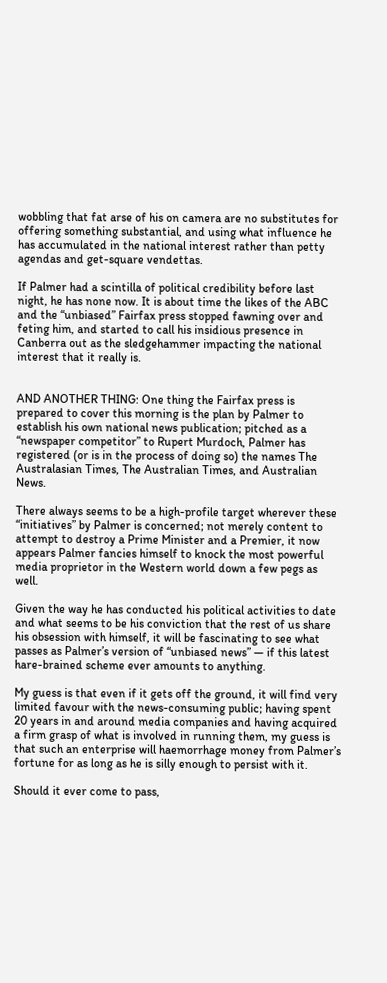wobbling that fat arse of his on camera are no substitutes for offering something substantial, and using what influence he has accumulated in the national interest rather than petty agendas and get-square vendettas.

If Palmer had a scintilla of political credibility before last night, he has none now. It is about time the likes of the ABC and the “unbiased” Fairfax press stopped fawning over and feting him, and started to call his insidious presence in Canberra out as the sledgehammer impacting the national interest that it really is.


AND ANOTHER THING: One thing the Fairfax press is prepared to cover this morning is the plan by Palmer to establish his own national news publication; pitched as a “newspaper competitor” to Rupert Murdoch, Palmer has registered (or is in the process of doing so) the names The Australasian Times, The Australian Times, and Australian News.

There always seems to be a high-profile target wherever these “initiatives” by Palmer is concerned; not merely content to attempt to destroy a Prime Minister and a Premier, it now appears Palmer fancies himself to knock the most powerful media proprietor in the Western world down a few pegs as well.

Given the way he has conducted his political activities to date and what seems to be his conviction that the rest of us share his obsession with himself, it will be fascinating to see what passes as Palmer’s version of “unbiased news” — if this latest hare-brained scheme ever amounts to anything.

My guess is that even if it gets off the ground, it will find very limited favour with the news-consuming public; having spent 20 years in and around media companies and having acquired a firm grasp of what is involved in running them, my guess is that such an enterprise will haemorrhage money from Palmer’s fortune for as long as he is silly enough to persist with it.

Should it ever come to pass,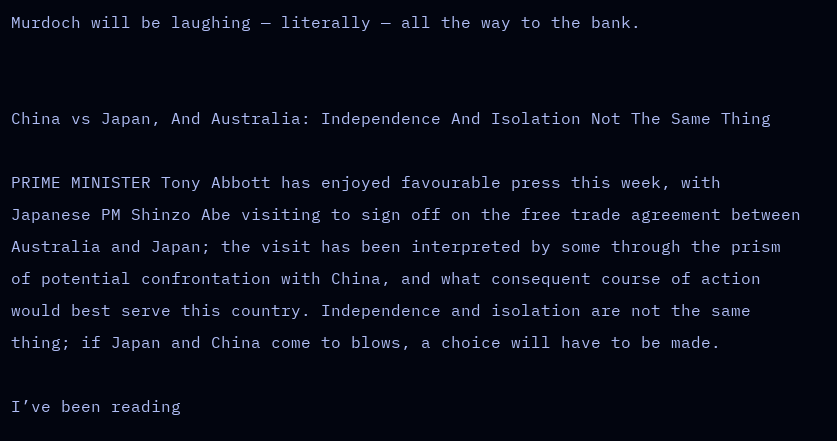Murdoch will be laughing — literally — all the way to the bank.


China vs Japan, And Australia: Independence And Isolation Not The Same Thing

PRIME MINISTER Tony Abbott has enjoyed favourable press this week, with Japanese PM Shinzo Abe visiting to sign off on the free trade agreement between Australia and Japan; the visit has been interpreted by some through the prism of potential confrontation with China, and what consequent course of action would best serve this country. Independence and isolation are not the same thing; if Japan and China come to blows, a choice will have to be made.

I’ve been reading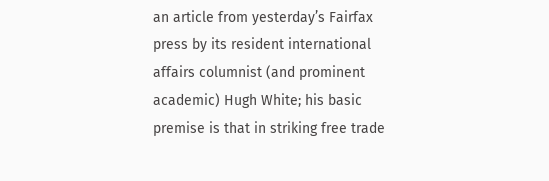an article from yesterday’s Fairfax press by its resident international affairs columnist (and prominent academic) Hugh White; his basic premise is that in striking free trade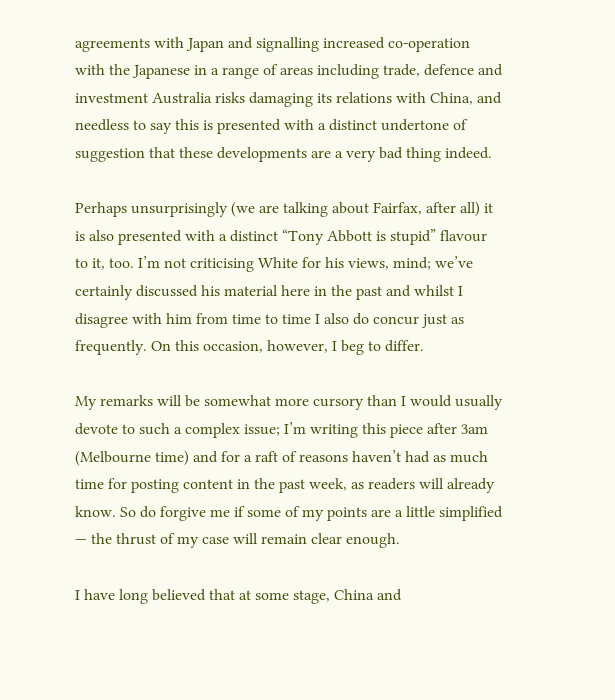agreements with Japan and signalling increased co-operation with the Japanese in a range of areas including trade, defence and investment Australia risks damaging its relations with China, and needless to say this is presented with a distinct undertone of suggestion that these developments are a very bad thing indeed.

Perhaps unsurprisingly (we are talking about Fairfax, after all) it is also presented with a distinct “Tony Abbott is stupid” flavour to it, too. I’m not criticising White for his views, mind; we’ve certainly discussed his material here in the past and whilst I disagree with him from time to time I also do concur just as frequently. On this occasion, however, I beg to differ.

My remarks will be somewhat more cursory than I would usually devote to such a complex issue; I’m writing this piece after 3am (Melbourne time) and for a raft of reasons haven’t had as much time for posting content in the past week, as readers will already know. So do forgive me if some of my points are a little simplified — the thrust of my case will remain clear enough.

I have long believed that at some stage, China and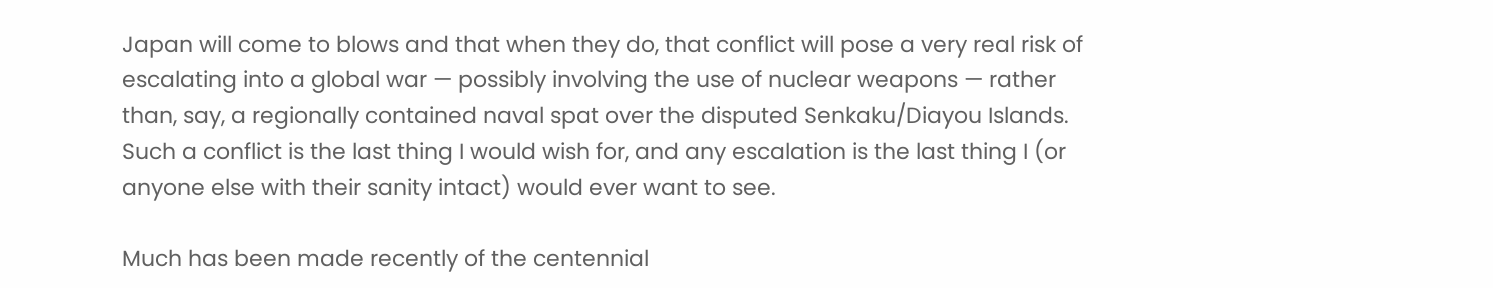Japan will come to blows and that when they do, that conflict will pose a very real risk of escalating into a global war — possibly involving the use of nuclear weapons — rather than, say, a regionally contained naval spat over the disputed Senkaku/Diayou Islands. Such a conflict is the last thing I would wish for, and any escalation is the last thing I (or anyone else with their sanity intact) would ever want to see.

Much has been made recently of the centennial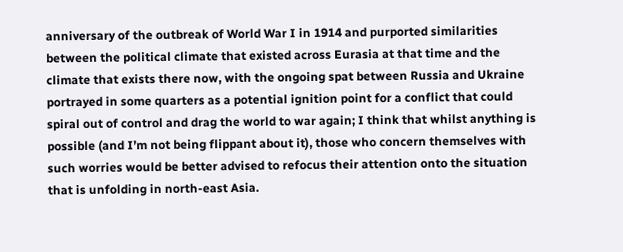anniversary of the outbreak of World War I in 1914 and purported similarities between the political climate that existed across Eurasia at that time and the climate that exists there now, with the ongoing spat between Russia and Ukraine portrayed in some quarters as a potential ignition point for a conflict that could spiral out of control and drag the world to war again; I think that whilst anything is possible (and I’m not being flippant about it), those who concern themselves with such worries would be better advised to refocus their attention onto the situation that is unfolding in north-east Asia.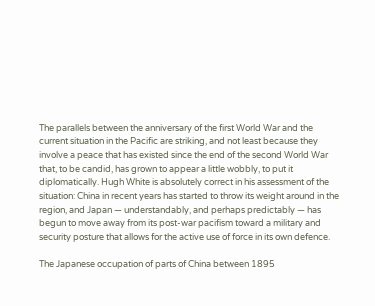The parallels between the anniversary of the first World War and the current situation in the Pacific are striking, and not least because they involve a peace that has existed since the end of the second World War that, to be candid, has grown to appear a little wobbly, to put it diplomatically. Hugh White is absolutely correct in his assessment of the situation: China in recent years has started to throw its weight around in the region, and Japan — understandably, and perhaps predictably — has begun to move away from its post-war pacifism toward a military and security posture that allows for the active use of force in its own defence.

The Japanese occupation of parts of China between 1895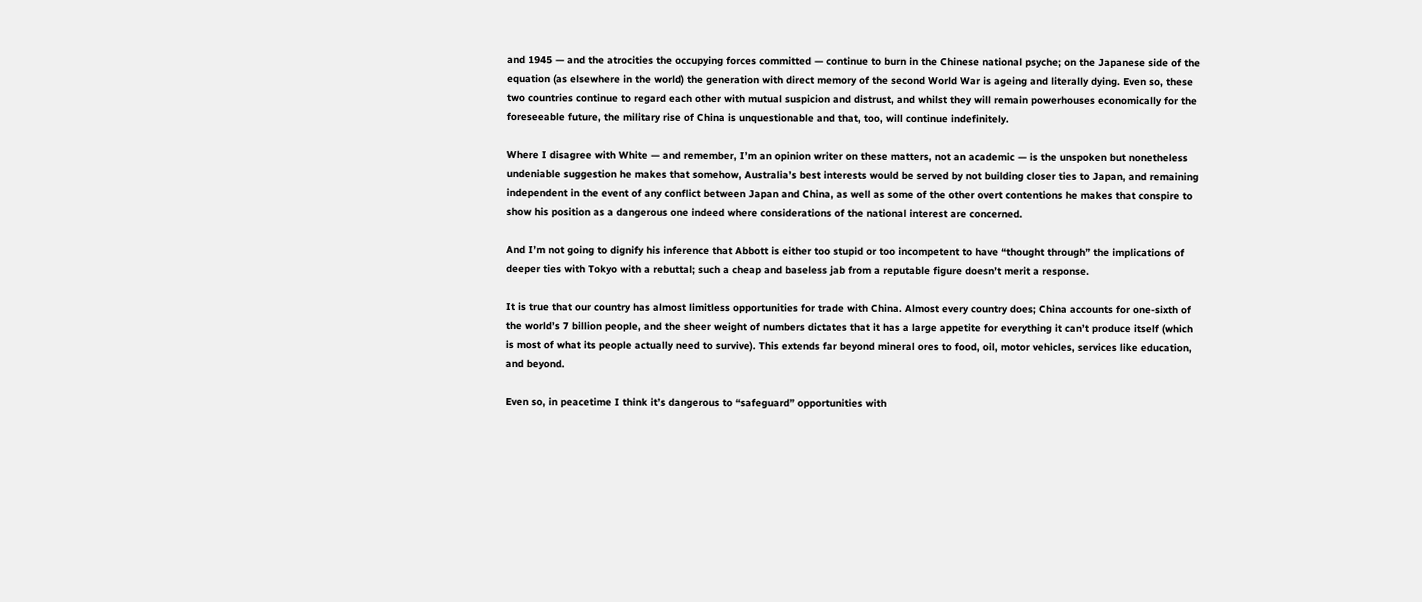and 1945 — and the atrocities the occupying forces committed — continue to burn in the Chinese national psyche; on the Japanese side of the equation (as elsewhere in the world) the generation with direct memory of the second World War is ageing and literally dying. Even so, these two countries continue to regard each other with mutual suspicion and distrust, and whilst they will remain powerhouses economically for the foreseeable future, the military rise of China is unquestionable and that, too, will continue indefinitely.

Where I disagree with White — and remember, I’m an opinion writer on these matters, not an academic — is the unspoken but nonetheless undeniable suggestion he makes that somehow, Australia’s best interests would be served by not building closer ties to Japan, and remaining independent in the event of any conflict between Japan and China, as well as some of the other overt contentions he makes that conspire to show his position as a dangerous one indeed where considerations of the national interest are concerned.

And I’m not going to dignify his inference that Abbott is either too stupid or too incompetent to have “thought through” the implications of deeper ties with Tokyo with a rebuttal; such a cheap and baseless jab from a reputable figure doesn’t merit a response.

It is true that our country has almost limitless opportunities for trade with China. Almost every country does; China accounts for one-sixth of the world’s 7 billion people, and the sheer weight of numbers dictates that it has a large appetite for everything it can’t produce itself (which is most of what its people actually need to survive). This extends far beyond mineral ores to food, oil, motor vehicles, services like education, and beyond.

Even so, in peacetime I think it’s dangerous to “safeguard” opportunities with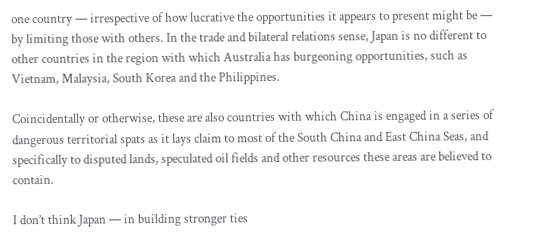one country — irrespective of how lucrative the opportunities it appears to present might be — by limiting those with others. In the trade and bilateral relations sense, Japan is no different to other countries in the region with which Australia has burgeoning opportunities, such as Vietnam, Malaysia, South Korea and the Philippines.

Coincidentally or otherwise, these are also countries with which China is engaged in a series of dangerous territorial spats as it lays claim to most of the South China and East China Seas, and specifically to disputed lands, speculated oil fields and other resources these areas are believed to contain.

I don’t think Japan — in building stronger ties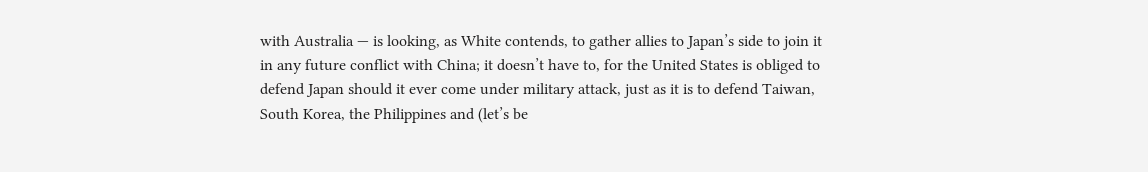with Australia — is looking, as White contends, to gather allies to Japan’s side to join it in any future conflict with China; it doesn’t have to, for the United States is obliged to defend Japan should it ever come under military attack, just as it is to defend Taiwan, South Korea, the Philippines and (let’s be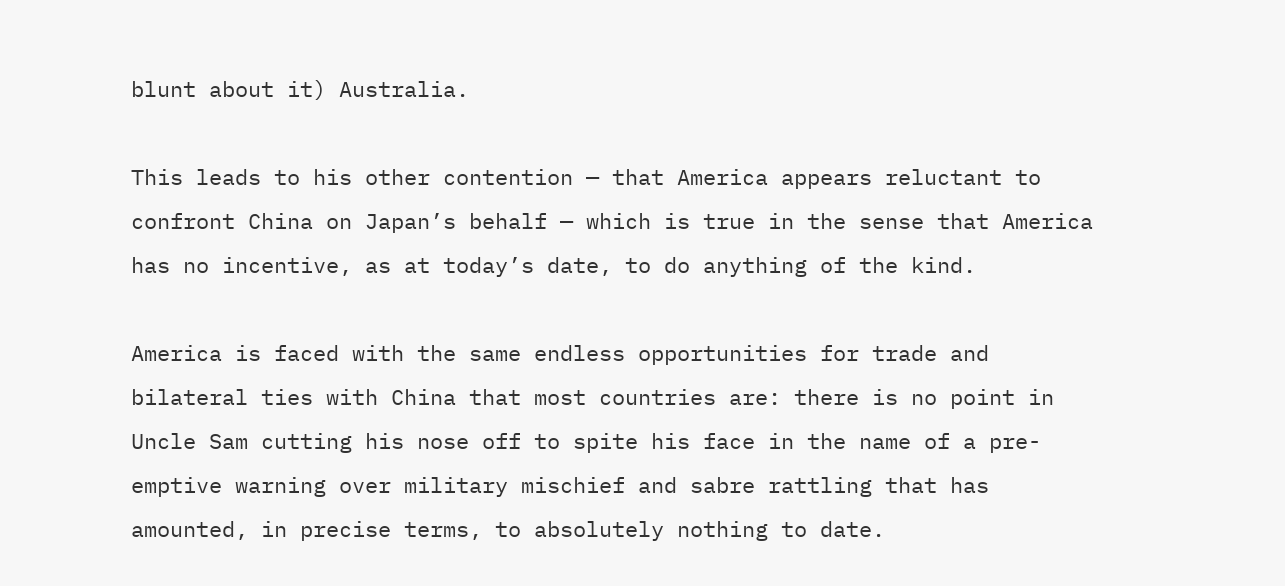blunt about it) Australia.

This leads to his other contention — that America appears reluctant to confront China on Japan’s behalf — which is true in the sense that America has no incentive, as at today’s date, to do anything of the kind.

America is faced with the same endless opportunities for trade and bilateral ties with China that most countries are: there is no point in Uncle Sam cutting his nose off to spite his face in the name of a pre-emptive warning over military mischief and sabre rattling that has amounted, in precise terms, to absolutely nothing to date.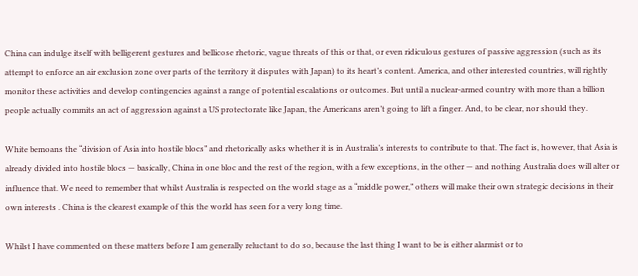China can indulge itself with belligerent gestures and bellicose rhetoric, vague threats of this or that, or even ridiculous gestures of passive aggression (such as its attempt to enforce an air exclusion zone over parts of the territory it disputes with Japan) to its heart’s content. America, and other interested countries, will rightly monitor these activities and develop contingencies against a range of potential escalations or outcomes. But until a nuclear-armed country with more than a billion people actually commits an act of aggression against a US protectorate like Japan, the Americans aren’t going to lift a finger. And, to be clear, nor should they.

White bemoans the “division of Asia into hostile blocs” and rhetorically asks whether it is in Australia’s interests to contribute to that. The fact is, however, that Asia is already divided into hostile blocs — basically, China in one bloc and the rest of the region, with a few exceptions, in the other — and nothing Australia does will alter or influence that. We need to remember that whilst Australia is respected on the world stage as a “middle power,” others will make their own strategic decisions in their own interests . China is the clearest example of this the world has seen for a very long time.

Whilst I have commented on these matters before I am generally reluctant to do so, because the last thing I want to be is either alarmist or to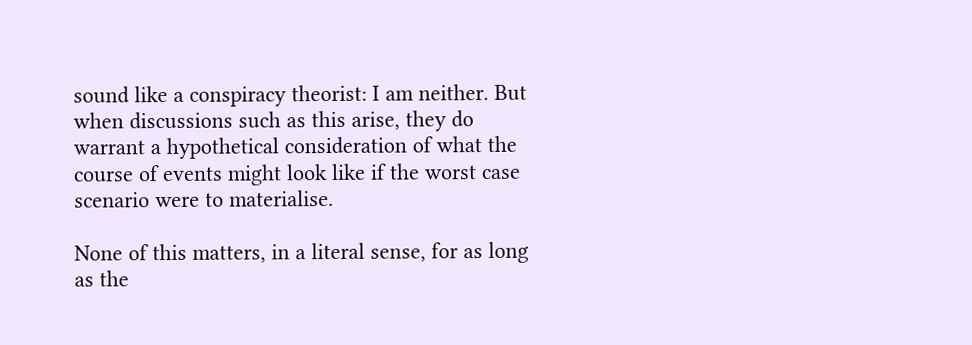sound like a conspiracy theorist: I am neither. But when discussions such as this arise, they do warrant a hypothetical consideration of what the course of events might look like if the worst case scenario were to materialise.

None of this matters, in a literal sense, for as long as the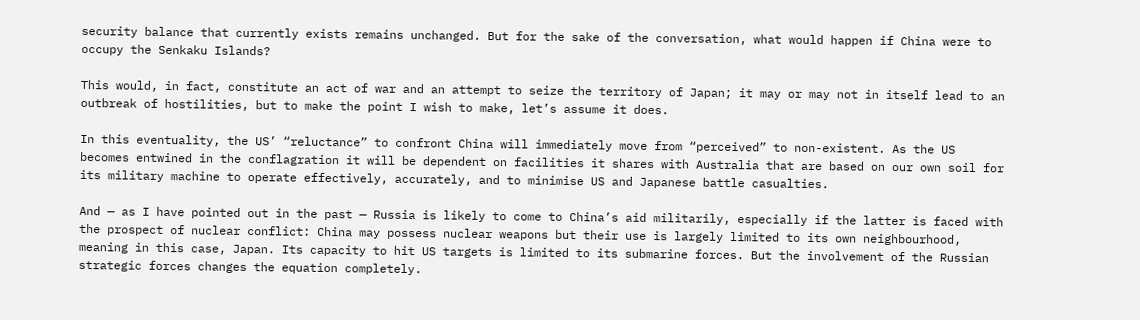security balance that currently exists remains unchanged. But for the sake of the conversation, what would happen if China were to occupy the Senkaku Islands?

This would, in fact, constitute an act of war and an attempt to seize the territory of Japan; it may or may not in itself lead to an outbreak of hostilities, but to make the point I wish to make, let’s assume it does.

In this eventuality, the US’ “reluctance” to confront China will immediately move from “perceived” to non-existent. As the US becomes entwined in the conflagration it will be dependent on facilities it shares with Australia that are based on our own soil for its military machine to operate effectively, accurately, and to minimise US and Japanese battle casualties.

And — as I have pointed out in the past — Russia is likely to come to China’s aid militarily, especially if the latter is faced with the prospect of nuclear conflict: China may possess nuclear weapons but their use is largely limited to its own neighbourhood, meaning in this case, Japan. Its capacity to hit US targets is limited to its submarine forces. But the involvement of the Russian strategic forces changes the equation completely.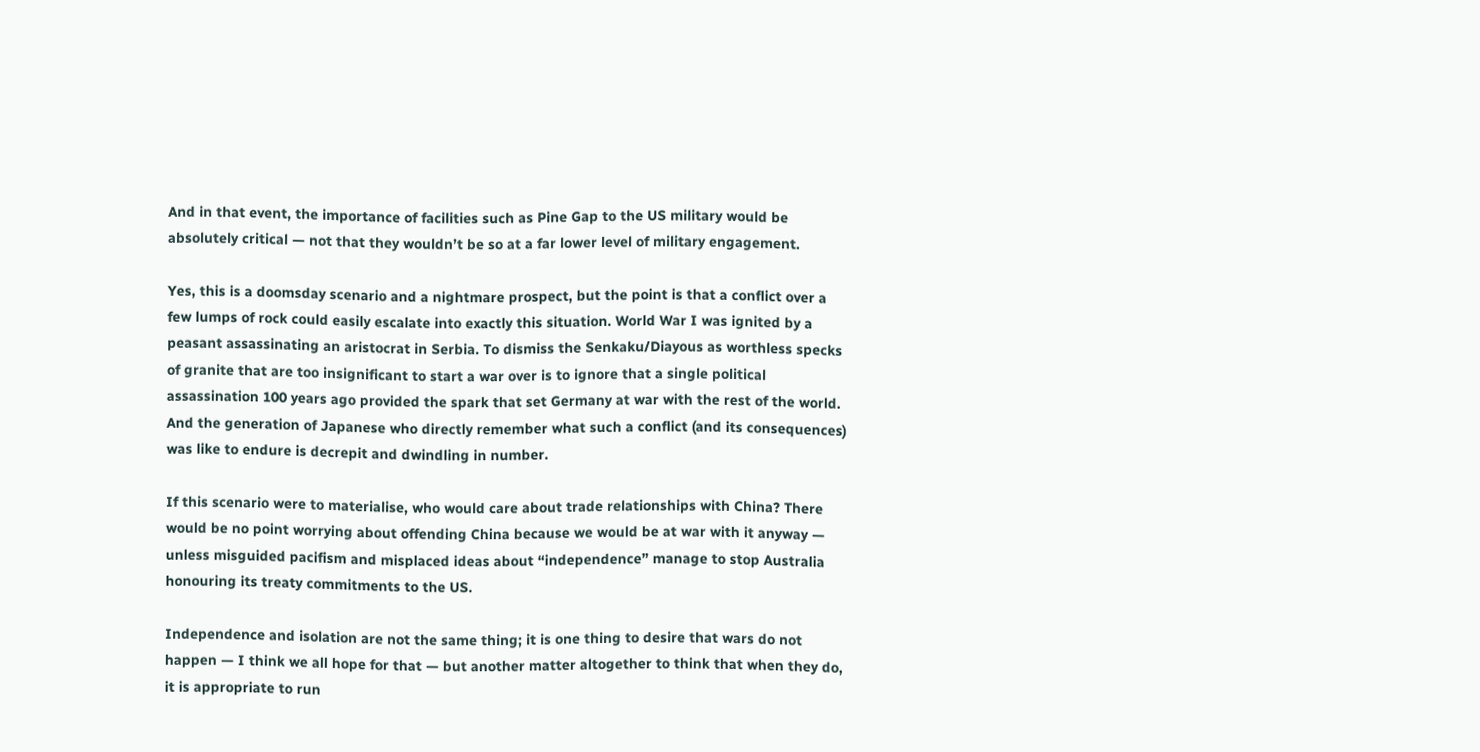And in that event, the importance of facilities such as Pine Gap to the US military would be absolutely critical — not that they wouldn’t be so at a far lower level of military engagement.

Yes, this is a doomsday scenario and a nightmare prospect, but the point is that a conflict over a few lumps of rock could easily escalate into exactly this situation. World War I was ignited by a peasant assassinating an aristocrat in Serbia. To dismiss the Senkaku/Diayous as worthless specks of granite that are too insignificant to start a war over is to ignore that a single political assassination 100 years ago provided the spark that set Germany at war with the rest of the world. And the generation of Japanese who directly remember what such a conflict (and its consequences) was like to endure is decrepit and dwindling in number.

If this scenario were to materialise, who would care about trade relationships with China? There would be no point worrying about offending China because we would be at war with it anyway — unless misguided pacifism and misplaced ideas about “independence” manage to stop Australia honouring its treaty commitments to the US.

Independence and isolation are not the same thing; it is one thing to desire that wars do not happen — I think we all hope for that — but another matter altogether to think that when they do, it is appropriate to run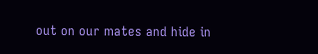out on our mates and hide in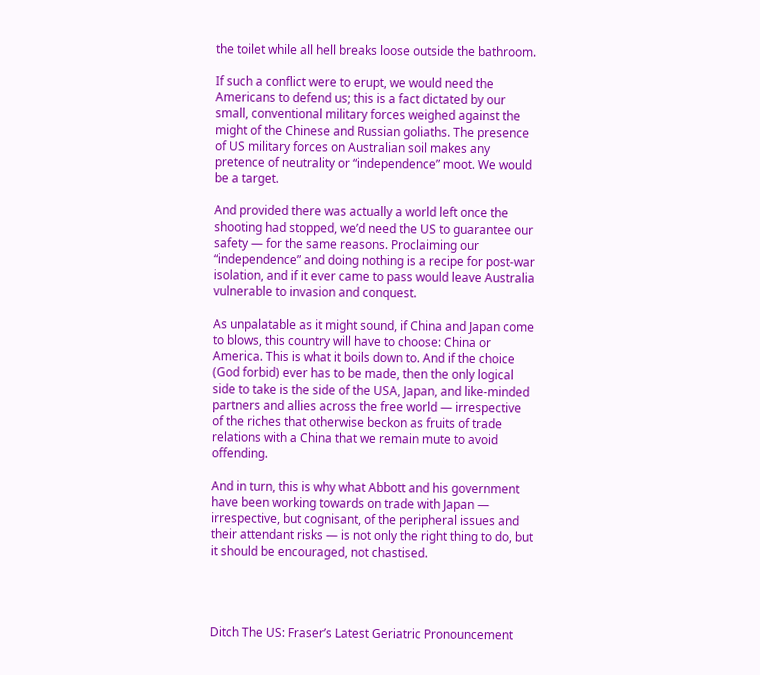the toilet while all hell breaks loose outside the bathroom.

If such a conflict were to erupt, we would need the Americans to defend us; this is a fact dictated by our small, conventional military forces weighed against the might of the Chinese and Russian goliaths. The presence of US military forces on Australian soil makes any pretence of neutrality or “independence” moot. We would be a target.

And provided there was actually a world left once the shooting had stopped, we’d need the US to guarantee our safety — for the same reasons. Proclaiming our “independence” and doing nothing is a recipe for post-war isolation, and if it ever came to pass would leave Australia vulnerable to invasion and conquest.

As unpalatable as it might sound, if China and Japan come to blows, this country will have to choose: China or America. This is what it boils down to. And if the choice (God forbid) ever has to be made, then the only logical side to take is the side of the USA, Japan, and like-minded partners and allies across the free world — irrespective of the riches that otherwise beckon as fruits of trade relations with a China that we remain mute to avoid offending.

And in turn, this is why what Abbott and his government have been working towards on trade with Japan — irrespective, but cognisant, of the peripheral issues and their attendant risks — is not only the right thing to do, but it should be encouraged, not chastised.




Ditch The US: Fraser’s Latest Geriatric Pronouncement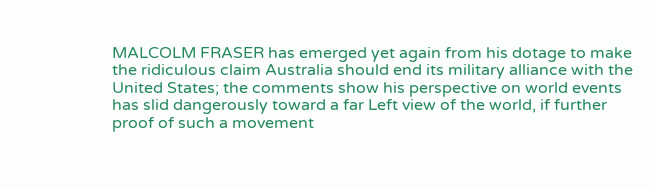MALCOLM FRASER has emerged yet again from his dotage to make the ridiculous claim Australia should end its military alliance with the United States; the comments show his perspective on world events has slid dangerously toward a far Left view of the world, if further proof of such a movement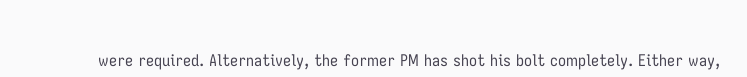were required. Alternatively, the former PM has shot his bolt completely. Either way,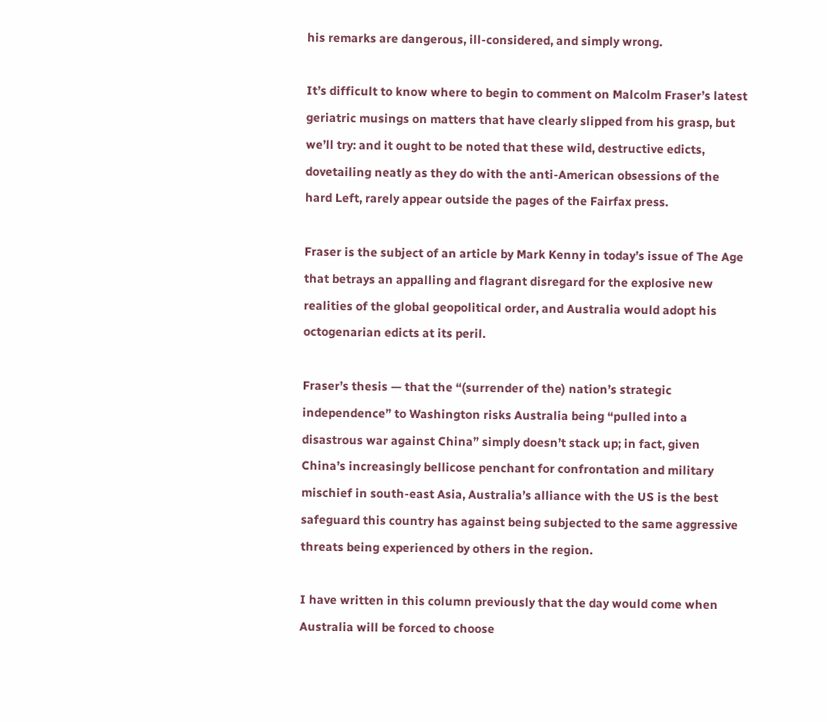his remarks are dangerous, ill-considered, and simply wrong.

It’s difficult to know where to begin to comment on Malcolm Fraser’s latest geriatric musings on matters that have clearly slipped from his grasp, but we’ll try: and it ought to be noted that these wild, destructive edicts, dovetailing neatly as they do with the anti-American obsessions of the hard Left, rarely appear outside the pages of the Fairfax press.

Fraser is the subject of an article by Mark Kenny in today’s issue of The Age that betrays an appalling and flagrant disregard for the explosive new realities of the global geopolitical order, and Australia would adopt his octogenarian edicts at its peril.

Fraser’s thesis — that the “(surrender of the) nation’s strategic independence” to Washington risks Australia being “pulled into a disastrous war against China” simply doesn’t stack up; in fact, given China’s increasingly bellicose penchant for confrontation and military mischief in south-east Asia, Australia’s alliance with the US is the best safeguard this country has against being subjected to the same aggressive threats being experienced by others in the region.

I have written in this column previously that the day would come when Australia will be forced to choose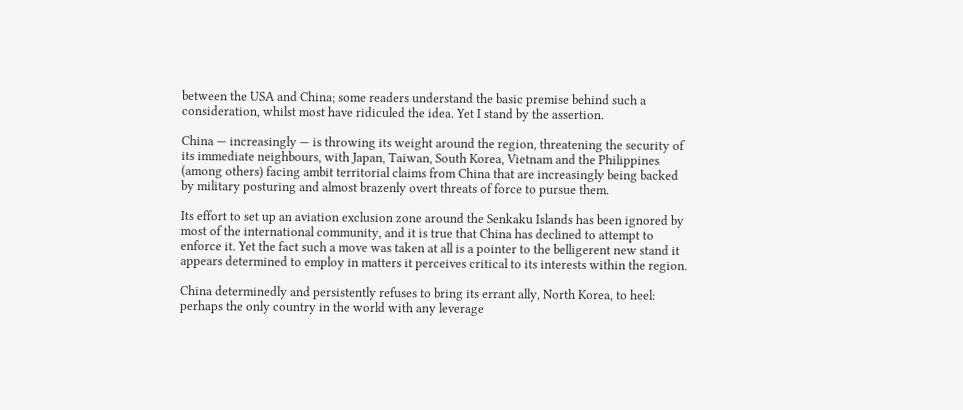between the USA and China; some readers understand the basic premise behind such a consideration, whilst most have ridiculed the idea. Yet I stand by the assertion.

China — increasingly — is throwing its weight around the region, threatening the security of its immediate neighbours, with Japan, Taiwan, South Korea, Vietnam and the Philippines (among others) facing ambit territorial claims from China that are increasingly being backed by military posturing and almost brazenly overt threats of force to pursue them.

Its effort to set up an aviation exclusion zone around the Senkaku Islands has been ignored by most of the international community, and it is true that China has declined to attempt to enforce it. Yet the fact such a move was taken at all is a pointer to the belligerent new stand it appears determined to employ in matters it perceives critical to its interests within the region.

China determinedly and persistently refuses to bring its errant ally, North Korea, to heel: perhaps the only country in the world with any leverage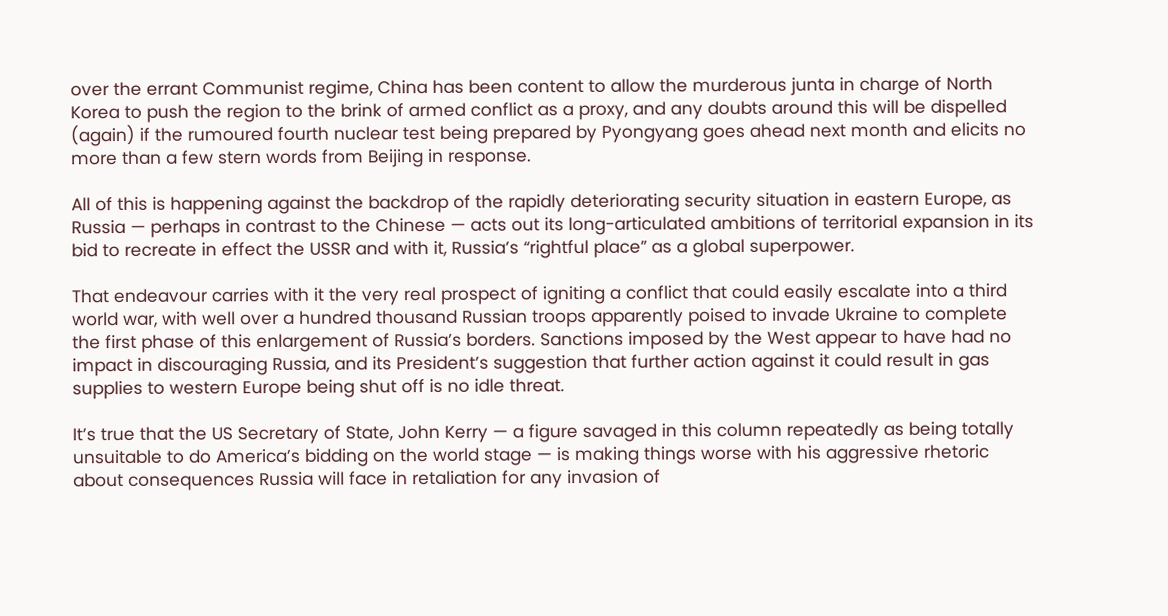over the errant Communist regime, China has been content to allow the murderous junta in charge of North Korea to push the region to the brink of armed conflict as a proxy, and any doubts around this will be dispelled (again) if the rumoured fourth nuclear test being prepared by Pyongyang goes ahead next month and elicits no more than a few stern words from Beijing in response.

All of this is happening against the backdrop of the rapidly deteriorating security situation in eastern Europe, as Russia — perhaps in contrast to the Chinese — acts out its long-articulated ambitions of territorial expansion in its bid to recreate in effect the USSR and with it, Russia’s “rightful place” as a global superpower.

That endeavour carries with it the very real prospect of igniting a conflict that could easily escalate into a third world war, with well over a hundred thousand Russian troops apparently poised to invade Ukraine to complete the first phase of this enlargement of Russia’s borders. Sanctions imposed by the West appear to have had no impact in discouraging Russia, and its President’s suggestion that further action against it could result in gas supplies to western Europe being shut off is no idle threat.

It’s true that the US Secretary of State, John Kerry — a figure savaged in this column repeatedly as being totally unsuitable to do America’s bidding on the world stage — is making things worse with his aggressive rhetoric about consequences Russia will face in retaliation for any invasion of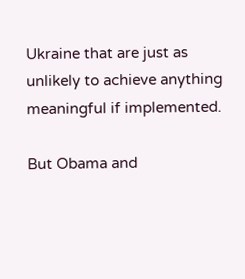Ukraine that are just as unlikely to achieve anything meaningful if implemented.

But Obama and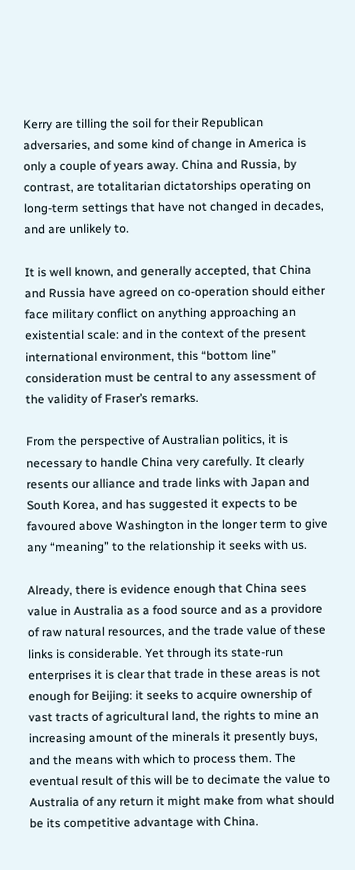Kerry are tilling the soil for their Republican adversaries, and some kind of change in America is only a couple of years away. China and Russia, by contrast, are totalitarian dictatorships operating on long-term settings that have not changed in decades, and are unlikely to.

It is well known, and generally accepted, that China and Russia have agreed on co-operation should either face military conflict on anything approaching an existential scale: and in the context of the present international environment, this “bottom line” consideration must be central to any assessment of the validity of Fraser’s remarks.

From the perspective of Australian politics, it is necessary to handle China very carefully. It clearly resents our alliance and trade links with Japan and South Korea, and has suggested it expects to be favoured above Washington in the longer term to give any “meaning” to the relationship it seeks with us.

Already, there is evidence enough that China sees value in Australia as a food source and as a providore of raw natural resources, and the trade value of these links is considerable. Yet through its state-run enterprises it is clear that trade in these areas is not enough for Beijing: it seeks to acquire ownership of vast tracts of agricultural land, the rights to mine an increasing amount of the minerals it presently buys, and the means with which to process them. The eventual result of this will be to decimate the value to Australia of any return it might make from what should be its competitive advantage with China.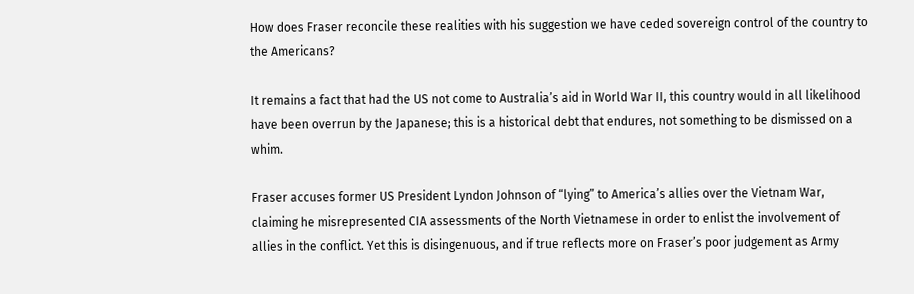How does Fraser reconcile these realities with his suggestion we have ceded sovereign control of the country to the Americans?

It remains a fact that had the US not come to Australia’s aid in World War II, this country would in all likelihood have been overrun by the Japanese; this is a historical debt that endures, not something to be dismissed on a whim.

Fraser accuses former US President Lyndon Johnson of “lying” to America’s allies over the Vietnam War, claiming he misrepresented CIA assessments of the North Vietnamese in order to enlist the involvement of allies in the conflict. Yet this is disingenuous, and if true reflects more on Fraser’s poor judgement as Army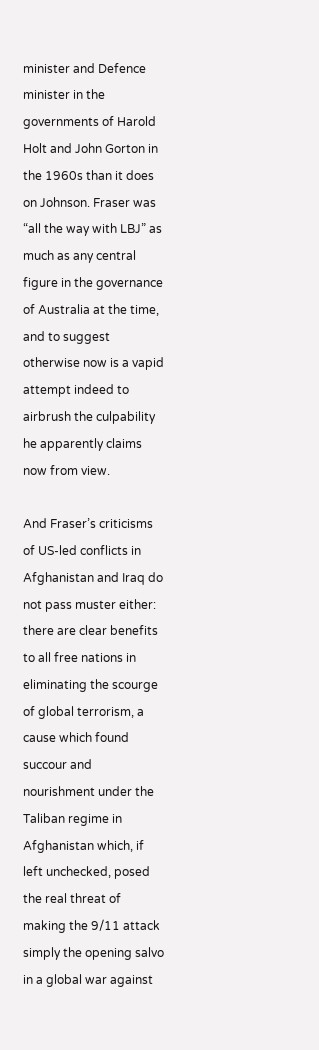minister and Defence minister in the governments of Harold Holt and John Gorton in the 1960s than it does on Johnson. Fraser was “all the way with LBJ” as much as any central figure in the governance of Australia at the time, and to suggest otherwise now is a vapid attempt indeed to airbrush the culpability he apparently claims now from view.

And Fraser’s criticisms of US-led conflicts in Afghanistan and Iraq do not pass muster either: there are clear benefits to all free nations in eliminating the scourge of global terrorism, a cause which found succour and nourishment under the Taliban regime in Afghanistan which, if left unchecked, posed the real threat of making the 9/11 attack simply the opening salvo in a global war against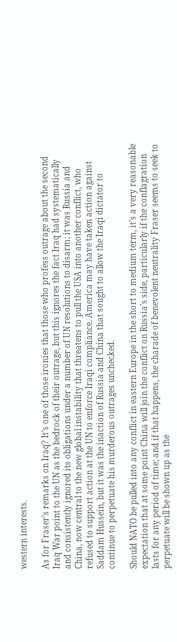western interests.

As for Fraser’s remarks on Iraq? It’s one of those ironies that those who profess outrage about the second Iraq War point to the UN as the bedrock of their outrage, but this ignores the fact Iraq had systematically and consistently ignored its obligations under a number of UN resolutions to disarm; it was Russia and China, now central to the new global instability that threatens to pull the USA into another conflict, who refused to support action at the UN to enforce Iraqi compliance. America may have taken action against Saddam Hussein, but it was the inaction of Russia and China that sought to allow the Iraqi dictator to continue to perpetuate his murderous outrages unchecked.

Should NATO be pulled into any conflict in eastern Europe in the short to medium term, it’s a very reasonable expectation that at some point China will join the conflict on Russia’s side, particularly if the conflagration lasts for any period of time; and if that happens, the charade of benevolent neutrality Fraser seems to seek to perpetuate will be shown up as the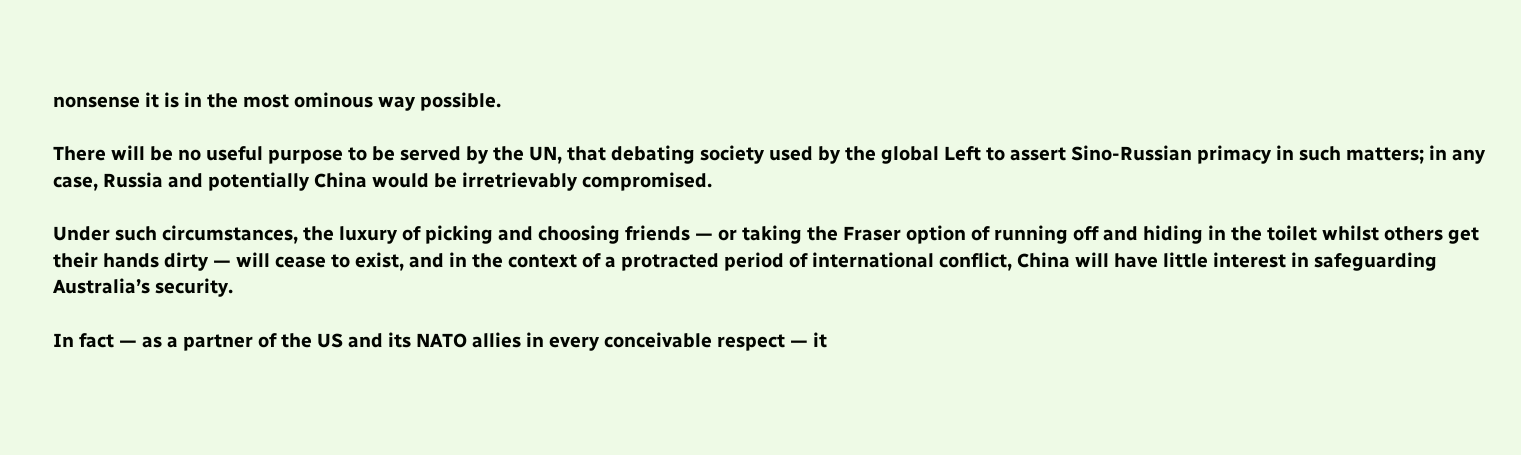nonsense it is in the most ominous way possible.

There will be no useful purpose to be served by the UN, that debating society used by the global Left to assert Sino-Russian primacy in such matters; in any case, Russia and potentially China would be irretrievably compromised.

Under such circumstances, the luxury of picking and choosing friends — or taking the Fraser option of running off and hiding in the toilet whilst others get their hands dirty — will cease to exist, and in the context of a protracted period of international conflict, China will have little interest in safeguarding Australia’s security.

In fact — as a partner of the US and its NATO allies in every conceivable respect — it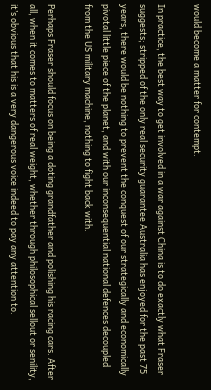would become a matter for contempt.

In practice, the best way to get involved in a war against China is to do exactly what Fraser suggests; stripped of the only real security guarantee Australia has enjoyed for the past 75 years, there would be nothing to prevent the conquest of our strategically and economically pivotal little piece of the planet, and with our inconsequential national defences decoupled from the US military machine, nothing to fight back with.

Perhaps Fraser should focus on being a doting grandfather and polishing his racing cars. After all, when it comes to matters of real weight, whether through philosophical sellout or senility, it’s obvious that his is a very dangerous voice indeed to pay any attention to.